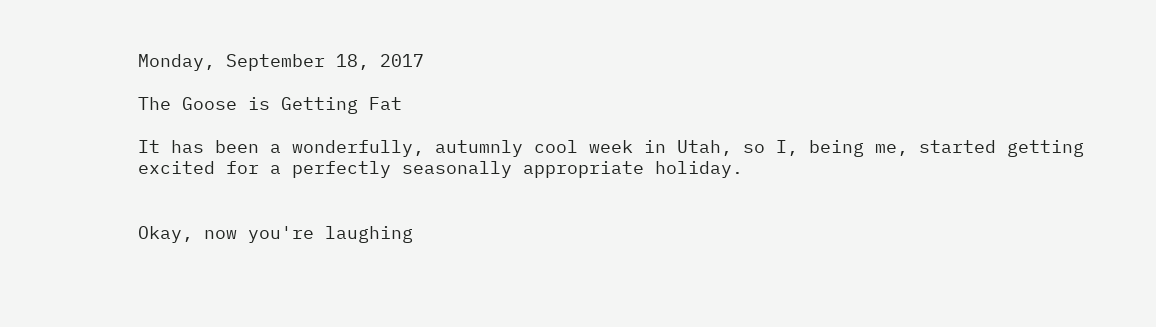Monday, September 18, 2017

The Goose is Getting Fat

It has been a wonderfully, autumnly cool week in Utah, so I, being me, started getting excited for a perfectly seasonally appropriate holiday.


Okay, now you're laughing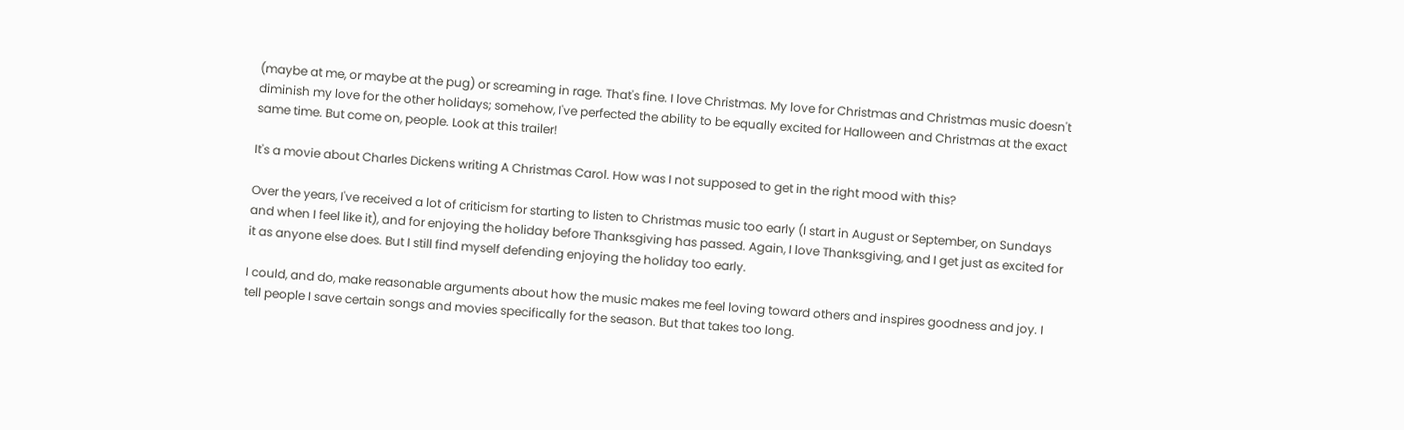(maybe at me, or maybe at the pug) or screaming in rage. That's fine. I love Christmas. My love for Christmas and Christmas music doesn't diminish my love for the other holidays; somehow, I've perfected the ability to be equally excited for Halloween and Christmas at the exact same time. But come on, people. Look at this trailer!

It's a movie about Charles Dickens writing A Christmas Carol. How was I not supposed to get in the right mood with this?

Over the years, I've received a lot of criticism for starting to listen to Christmas music too early (I start in August or September, on Sundays and when I feel like it), and for enjoying the holiday before Thanksgiving has passed. Again, I love Thanksgiving, and I get just as excited for it as anyone else does. But I still find myself defending enjoying the holiday too early.

I could, and do, make reasonable arguments about how the music makes me feel loving toward others and inspires goodness and joy. I tell people I save certain songs and movies specifically for the season. But that takes too long.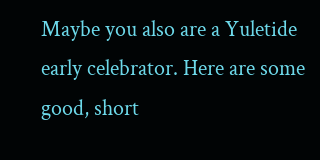Maybe you also are a Yuletide early celebrator. Here are some good, short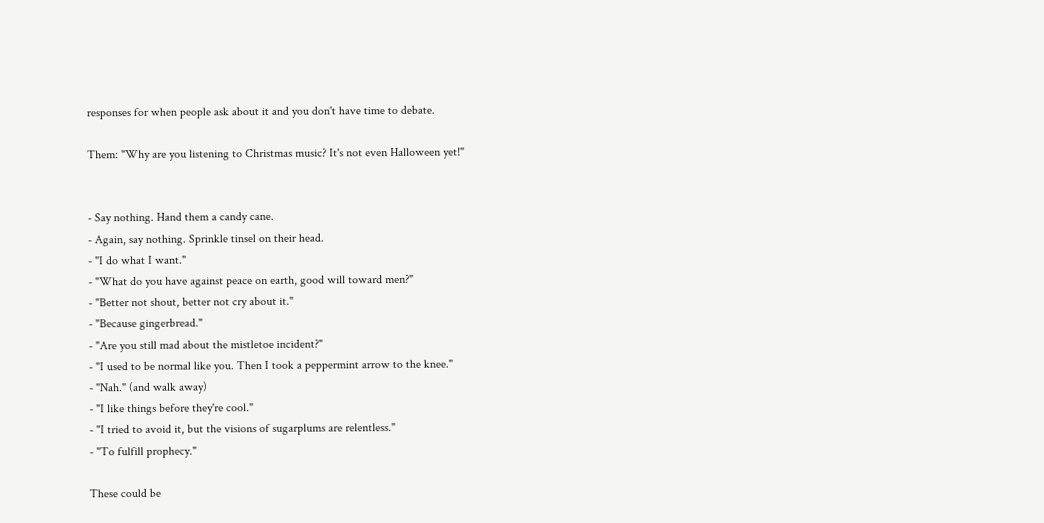responses for when people ask about it and you don't have time to debate.

Them: "Why are you listening to Christmas music? It's not even Halloween yet!"


- Say nothing. Hand them a candy cane.
- Again, say nothing. Sprinkle tinsel on their head.
- "I do what I want."
- "What do you have against peace on earth, good will toward men?"
- "Better not shout, better not cry about it."
- "Because gingerbread."
- "Are you still mad about the mistletoe incident?"
- "I used to be normal like you. Then I took a peppermint arrow to the knee."
- "Nah." (and walk away)
- "I like things before they're cool."
- "I tried to avoid it, but the visions of sugarplums are relentless."
- "To fulfill prophecy."

These could be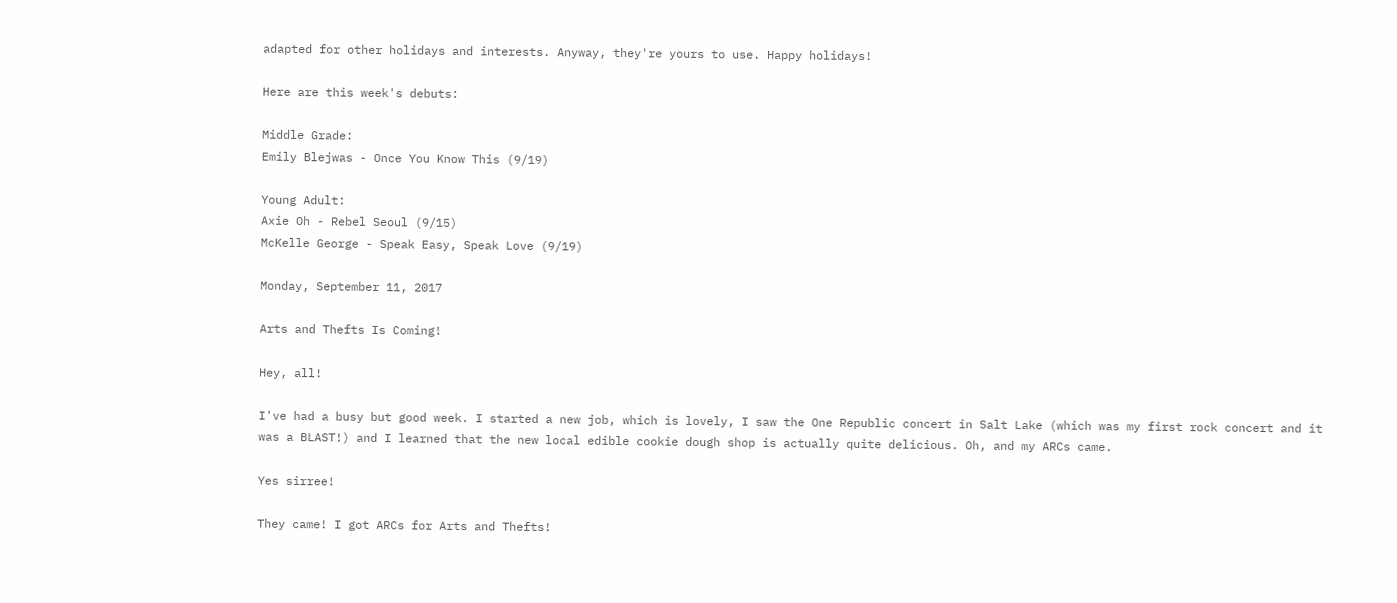adapted for other holidays and interests. Anyway, they're yours to use. Happy holidays!

Here are this week's debuts:

Middle Grade:
Emily Blejwas - Once You Know This (9/19)

Young Adult:
Axie Oh - Rebel Seoul (9/15)
McKelle George - Speak Easy, Speak Love (9/19)

Monday, September 11, 2017

Arts and Thefts Is Coming!

Hey, all!

I've had a busy but good week. I started a new job, which is lovely, I saw the One Republic concert in Salt Lake (which was my first rock concert and it was a BLAST!) and I learned that the new local edible cookie dough shop is actually quite delicious. Oh, and my ARCs came.

Yes sirree!

They came! I got ARCs for Arts and Thefts!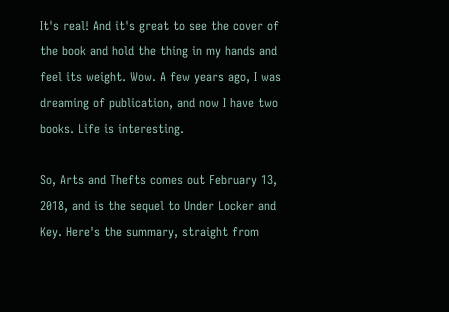It's real! And it's great to see the cover of the book and hold the thing in my hands and feel its weight. Wow. A few years ago, I was dreaming of publication, and now I have two books. Life is interesting.

So, Arts and Thefts comes out February 13, 2018, and is the sequel to Under Locker and Key. Here's the summary, straight from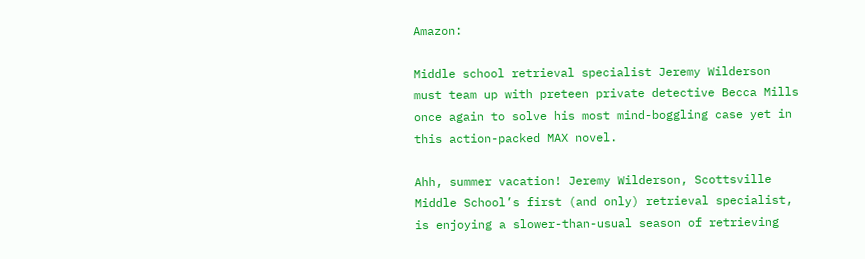Amazon:

Middle school retrieval specialist Jeremy Wilderson must team up with preteen private detective Becca Mills once again to solve his most mind-boggling case yet in this action-packed MAX novel.

Ahh, summer vacation! Jeremy Wilderson, Scottsville Middle School’s first (and only) retrieval specialist, is enjoying a slower-than-usual season of retrieving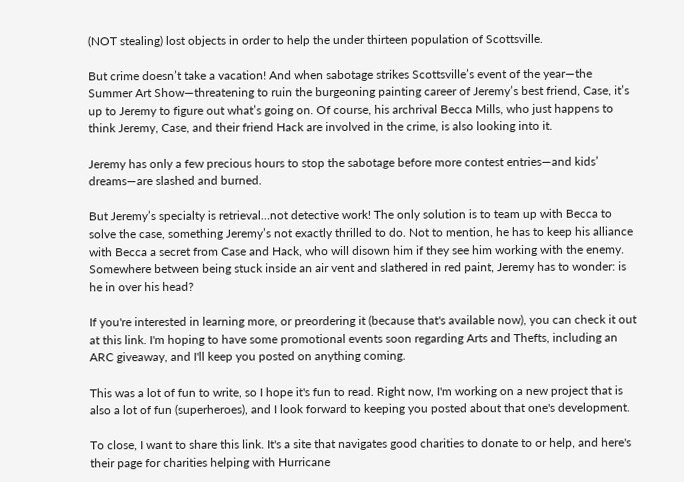(NOT stealing) lost objects in order to help the under thirteen population of Scottsville.

But crime doesn’t take a vacation! And when sabotage strikes Scottsville’s event of the year—the Summer Art Show—threatening to ruin the burgeoning painting career of Jeremy’s best friend, Case, it’s up to Jeremy to figure out what’s going on. Of course, his archrival Becca Mills, who just happens to think Jeremy, Case, and their friend Hack are involved in the crime, is also looking into it.

Jeremy has only a few precious hours to stop the sabotage before more contest entries—and kids’ dreams—are slashed and burned.

But Jeremy’s specialty is retrieval…not detective work! The only solution is to team up with Becca to solve the case, something Jeremy’s not exactly thrilled to do. Not to mention, he has to keep his alliance with Becca a secret from Case and Hack, who will disown him if they see him working with the enemy. Somewhere between being stuck inside an air vent and slathered in red paint, Jeremy has to wonder: is he in over his head?

If you're interested in learning more, or preordering it (because that's available now), you can check it out at this link. I'm hoping to have some promotional events soon regarding Arts and Thefts, including an ARC giveaway, and I'll keep you posted on anything coming.

This was a lot of fun to write, so I hope it's fun to read. Right now, I'm working on a new project that is also a lot of fun (superheroes), and I look forward to keeping you posted about that one's development.

To close, I want to share this link. It's a site that navigates good charities to donate to or help, and here's their page for charities helping with Hurricane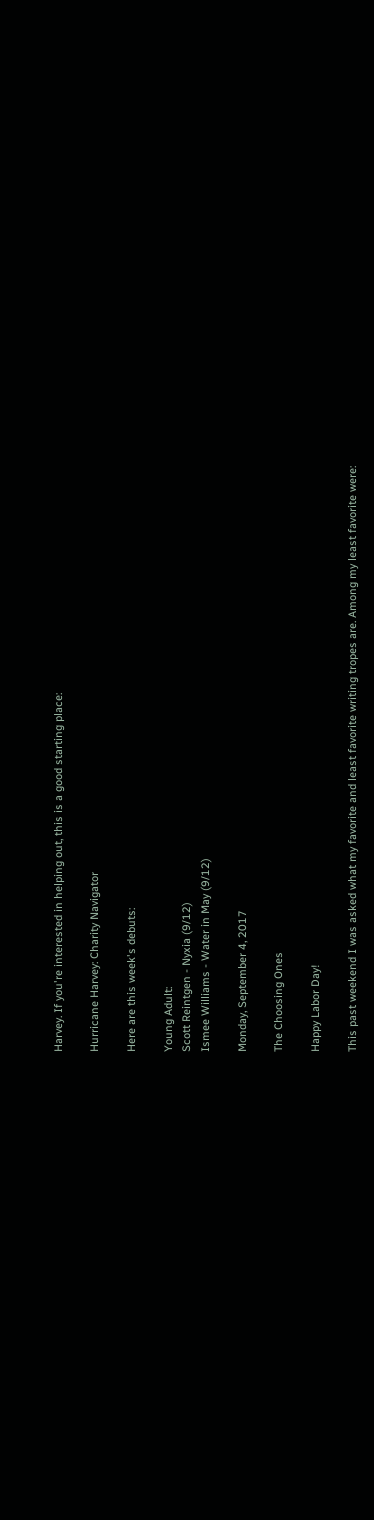Harvey. If you're interested in helping out, this is a good starting place:

Hurricane Harvey: Charity Navigator

Here are this week's debuts:

Young Adult:
Scott Reintgen - Nyxia (9/12)
Ismee Williams - Water in May (9/12)

Monday, September 4, 2017

The Choosing Ones

Happy Labor Day!

This past weekend I was asked what my favorite and least favorite writing tropes are. Among my least favorite were: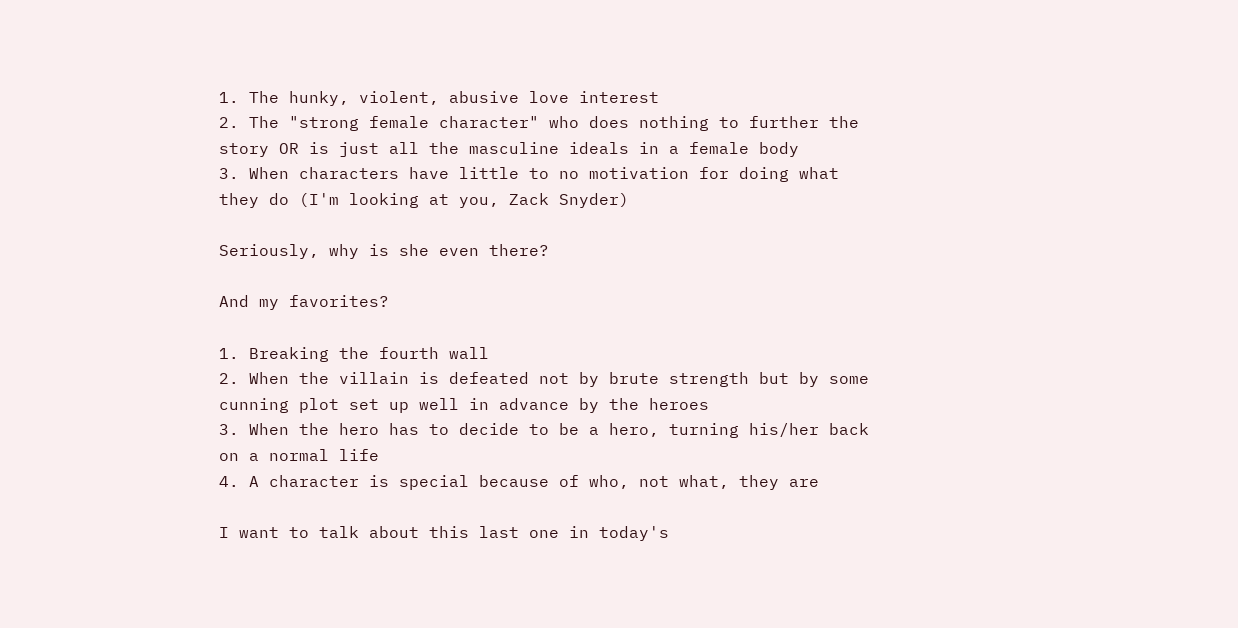1. The hunky, violent, abusive love interest
2. The "strong female character" who does nothing to further the story OR is just all the masculine ideals in a female body
3. When characters have little to no motivation for doing what they do (I'm looking at you, Zack Snyder)

Seriously, why is she even there?

And my favorites?

1. Breaking the fourth wall
2. When the villain is defeated not by brute strength but by some cunning plot set up well in advance by the heroes
3. When the hero has to decide to be a hero, turning his/her back on a normal life
4. A character is special because of who, not what, they are

I want to talk about this last one in today's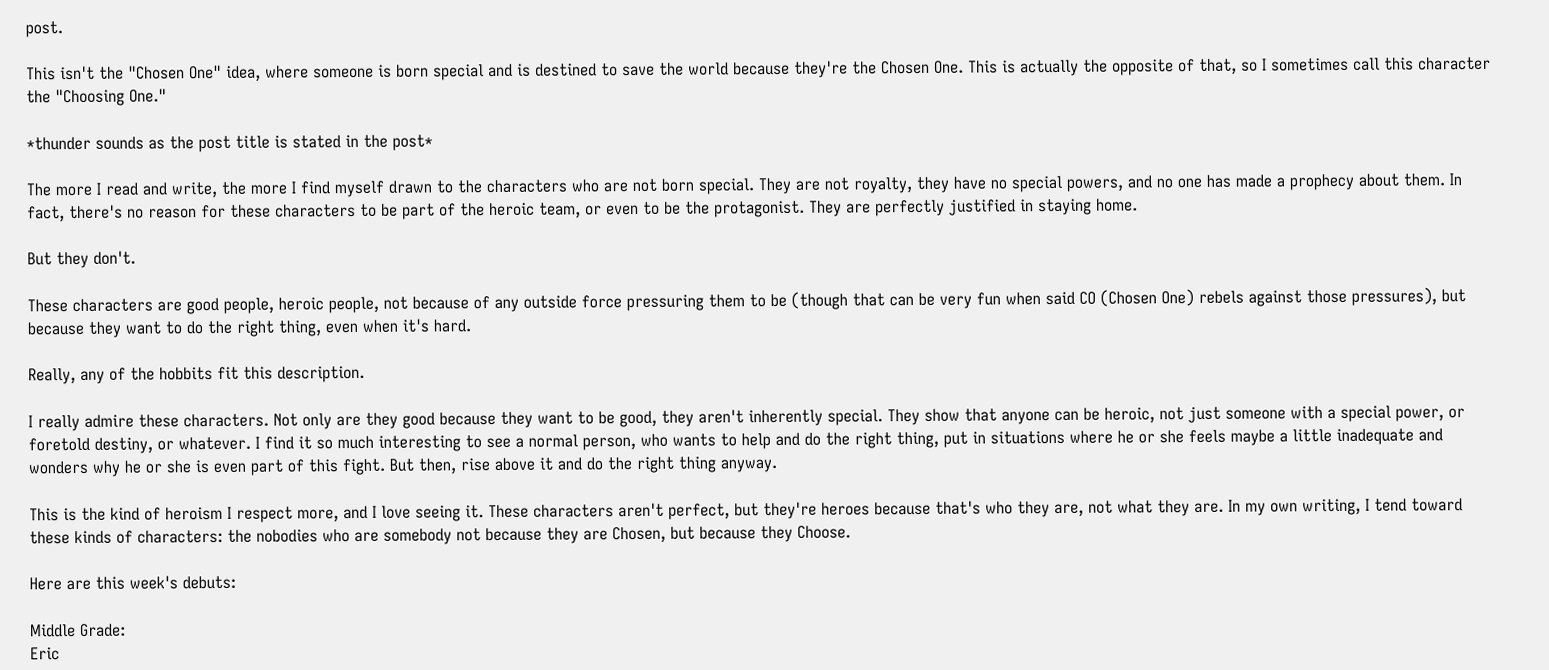post.

This isn't the "Chosen One" idea, where someone is born special and is destined to save the world because they're the Chosen One. This is actually the opposite of that, so I sometimes call this character the "Choosing One."

*thunder sounds as the post title is stated in the post*

The more I read and write, the more I find myself drawn to the characters who are not born special. They are not royalty, they have no special powers, and no one has made a prophecy about them. In fact, there's no reason for these characters to be part of the heroic team, or even to be the protagonist. They are perfectly justified in staying home.

But they don't.

These characters are good people, heroic people, not because of any outside force pressuring them to be (though that can be very fun when said CO (Chosen One) rebels against those pressures), but because they want to do the right thing, even when it's hard.

Really, any of the hobbits fit this description.

I really admire these characters. Not only are they good because they want to be good, they aren't inherently special. They show that anyone can be heroic, not just someone with a special power, or foretold destiny, or whatever. I find it so much interesting to see a normal person, who wants to help and do the right thing, put in situations where he or she feels maybe a little inadequate and wonders why he or she is even part of this fight. But then, rise above it and do the right thing anyway.

This is the kind of heroism I respect more, and I love seeing it. These characters aren't perfect, but they're heroes because that's who they are, not what they are. In my own writing, I tend toward these kinds of characters: the nobodies who are somebody not because they are Chosen, but because they Choose.

Here are this week's debuts:

Middle Grade:
Eric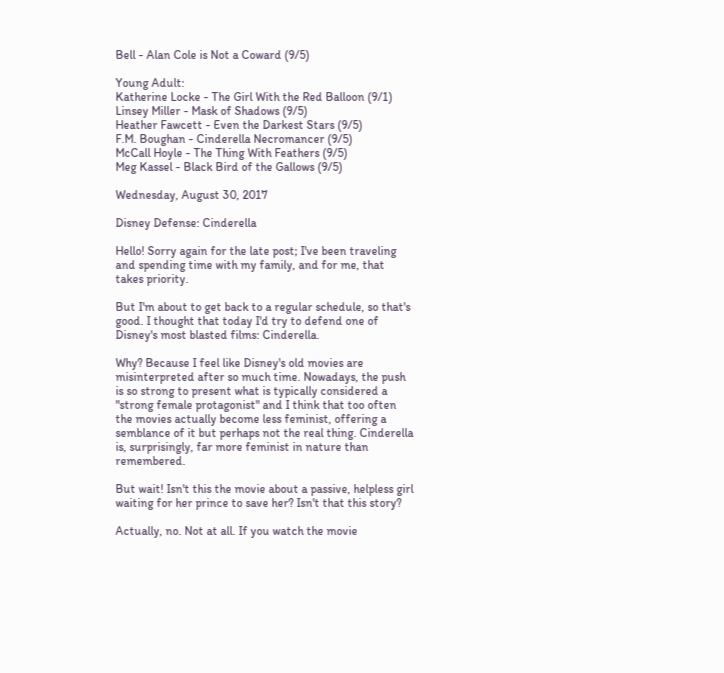Bell - Alan Cole is Not a Coward (9/5)

Young Adult:
Katherine Locke - The Girl With the Red Balloon (9/1)
Linsey Miller - Mask of Shadows (9/5)
Heather Fawcett - Even the Darkest Stars (9/5)
F.M. Boughan - Cinderella Necromancer (9/5)
McCall Hoyle - The Thing With Feathers (9/5)
Meg Kassel - Black Bird of the Gallows (9/5)

Wednesday, August 30, 2017

Disney Defense: Cinderella

Hello! Sorry again for the late post; I've been traveling and spending time with my family, and for me, that takes priority.

But I'm about to get back to a regular schedule, so that's good. I thought that today I'd try to defend one of Disney's most blasted films: Cinderella.

Why? Because I feel like Disney's old movies are misinterpreted after so much time. Nowadays, the push is so strong to present what is typically considered a "strong female protagonist" and I think that too often the movies actually become less feminist, offering a semblance of it but perhaps not the real thing. Cinderella is, surprisingly, far more feminist in nature than remembered.

But wait! Isn't this the movie about a passive, helpless girl waiting for her prince to save her? Isn't that this story?

Actually, no. Not at all. If you watch the movie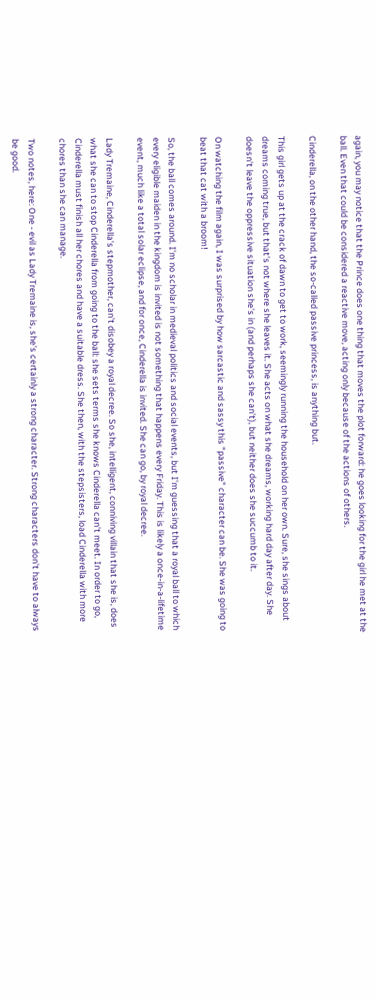again, you may notice that the Prince does one thing that moves the plot forward: he goes looking for the girl he met at the ball. Even that could be considered a reactive move, acting only because of the actions of others.

Cinderella, on the other hand, the so-called passive princess, is anything but.

This girl gets up at the crack of dawn to get to work, seemingly running the household on her own. Sure, she sings about dreams coming true, but that's not where she leaves it. She acts on what she dreams, working hard day after day. She doesn't leave the oppressive situation she's in (and perhaps she can't), but neither does she succumb to it.

On watching the film again, I was surprised by how sarcastic and sassy this "passive" character can be. She was going to beat that cat with a broom!

So, the ball comes around. I'm no scholar in medieval politics and social events, but I'm guessing that a royal ball to which every eligible maiden in the kingdom is invited is not something that happens every Friday. This is likely a once-in-a-lifetime event, much like a total solar eclipse, and for once, Cinderella is invited. She can go, by royal decree.

Lady Tremaine, Cinderella's stepmother, can't disobey a royal decree. So she, intelligent, conniving villain that she is, does what she can to stop Cinderella from going to the ball: she sets terms she knows Cinderella can't meet. In order to go, Cinderella must finish all her chores and have a suitable dress. She then, with the stepsisters, load Cinderella with more chores than she can manage.

Two notes, here: One - evil as Lady Tremaine is, she's certainly a strong character. Strong characters don't have to always be good.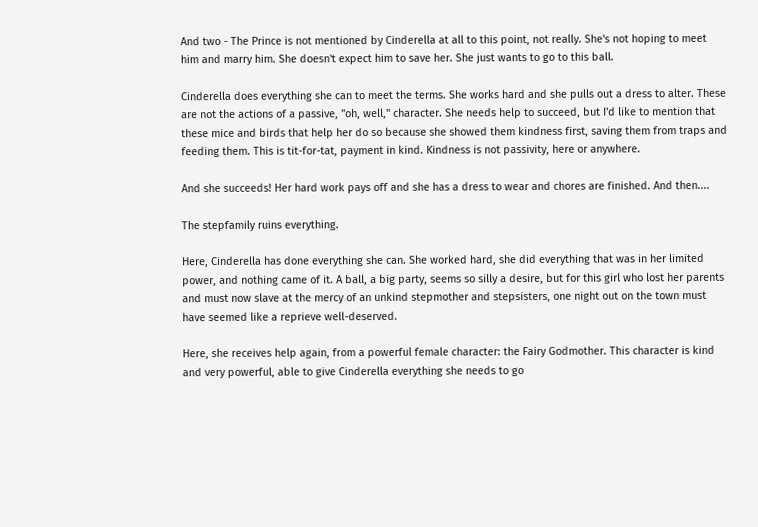And two - The Prince is not mentioned by Cinderella at all to this point, not really. She's not hoping to meet him and marry him. She doesn't expect him to save her. She just wants to go to this ball.

Cinderella does everything she can to meet the terms. She works hard and she pulls out a dress to alter. These are not the actions of a passive, "oh, well," character. She needs help to succeed, but I'd like to mention that these mice and birds that help her do so because she showed them kindness first, saving them from traps and feeding them. This is tit-for-tat, payment in kind. Kindness is not passivity, here or anywhere.

And she succeeds! Her hard work pays off and she has a dress to wear and chores are finished. And then....

The stepfamily ruins everything.

Here, Cinderella has done everything she can. She worked hard, she did everything that was in her limited power, and nothing came of it. A ball, a big party, seems so silly a desire, but for this girl who lost her parents and must now slave at the mercy of an unkind stepmother and stepsisters, one night out on the town must have seemed like a reprieve well-deserved.

Here, she receives help again, from a powerful female character: the Fairy Godmother. This character is kind and very powerful, able to give Cinderella everything she needs to go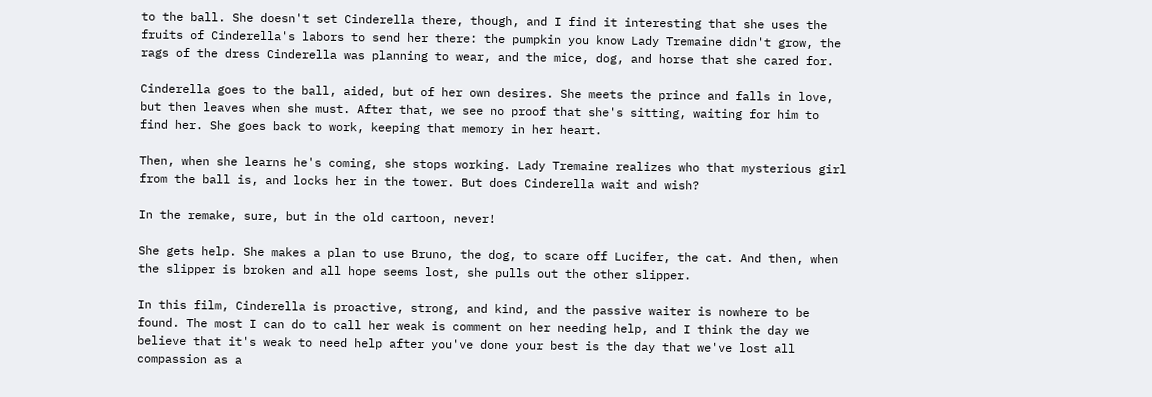to the ball. She doesn't set Cinderella there, though, and I find it interesting that she uses the fruits of Cinderella's labors to send her there: the pumpkin you know Lady Tremaine didn't grow, the rags of the dress Cinderella was planning to wear, and the mice, dog, and horse that she cared for.

Cinderella goes to the ball, aided, but of her own desires. She meets the prince and falls in love, but then leaves when she must. After that, we see no proof that she's sitting, waiting for him to find her. She goes back to work, keeping that memory in her heart.

Then, when she learns he's coming, she stops working. Lady Tremaine realizes who that mysterious girl from the ball is, and locks her in the tower. But does Cinderella wait and wish?

In the remake, sure, but in the old cartoon, never!

She gets help. She makes a plan to use Bruno, the dog, to scare off Lucifer, the cat. And then, when the slipper is broken and all hope seems lost, she pulls out the other slipper.

In this film, Cinderella is proactive, strong, and kind, and the passive waiter is nowhere to be found. The most I can do to call her weak is comment on her needing help, and I think the day we believe that it's weak to need help after you've done your best is the day that we've lost all compassion as a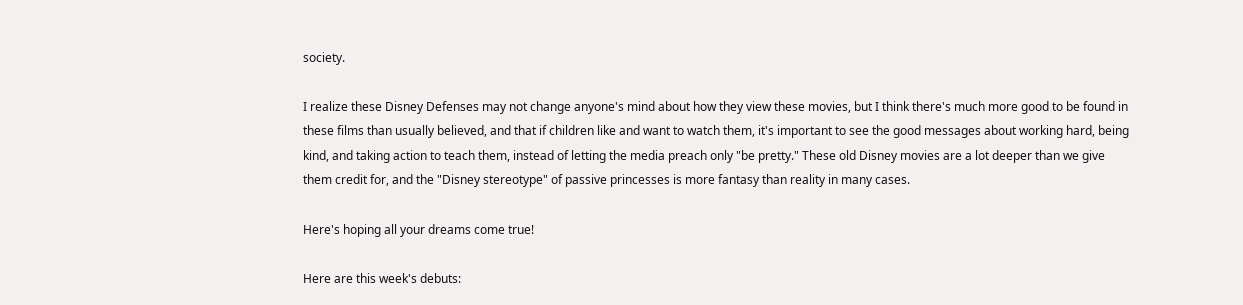society.

I realize these Disney Defenses may not change anyone's mind about how they view these movies, but I think there's much more good to be found in these films than usually believed, and that if children like and want to watch them, it's important to see the good messages about working hard, being kind, and taking action to teach them, instead of letting the media preach only "be pretty." These old Disney movies are a lot deeper than we give them credit for, and the "Disney stereotype" of passive princesses is more fantasy than reality in many cases.

Here's hoping all your dreams come true!

Here are this week's debuts: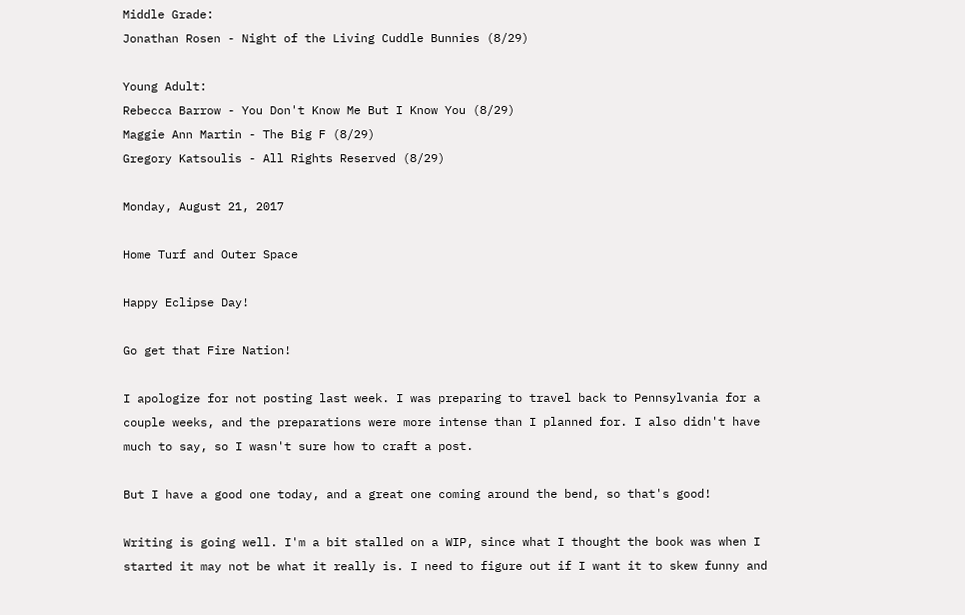Middle Grade:
Jonathan Rosen - Night of the Living Cuddle Bunnies (8/29)

Young Adult:
Rebecca Barrow - You Don't Know Me But I Know You (8/29)
Maggie Ann Martin - The Big F (8/29)
Gregory Katsoulis - All Rights Reserved (8/29)

Monday, August 21, 2017

Home Turf and Outer Space

Happy Eclipse Day!

Go get that Fire Nation!

I apologize for not posting last week. I was preparing to travel back to Pennsylvania for a couple weeks, and the preparations were more intense than I planned for. I also didn't have much to say, so I wasn't sure how to craft a post.

But I have a good one today, and a great one coming around the bend, so that's good!

Writing is going well. I'm a bit stalled on a WIP, since what I thought the book was when I started it may not be what it really is. I need to figure out if I want it to skew funny and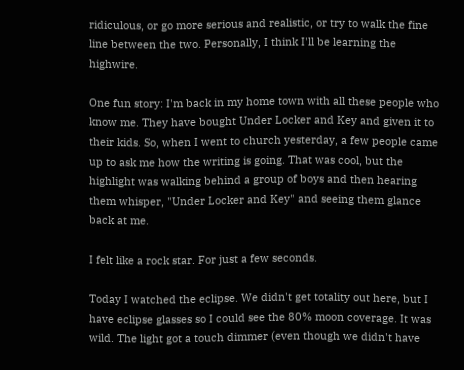ridiculous, or go more serious and realistic, or try to walk the fine line between the two. Personally, I think I'll be learning the highwire.

One fun story: I'm back in my home town with all these people who know me. They have bought Under Locker and Key and given it to their kids. So, when I went to church yesterday, a few people came up to ask me how the writing is going. That was cool, but the highlight was walking behind a group of boys and then hearing them whisper, "Under Locker and Key" and seeing them glance back at me.

I felt like a rock star. For just a few seconds.

Today I watched the eclipse. We didn't get totality out here, but I have eclipse glasses so I could see the 80% moon coverage. It was wild. The light got a touch dimmer (even though we didn't have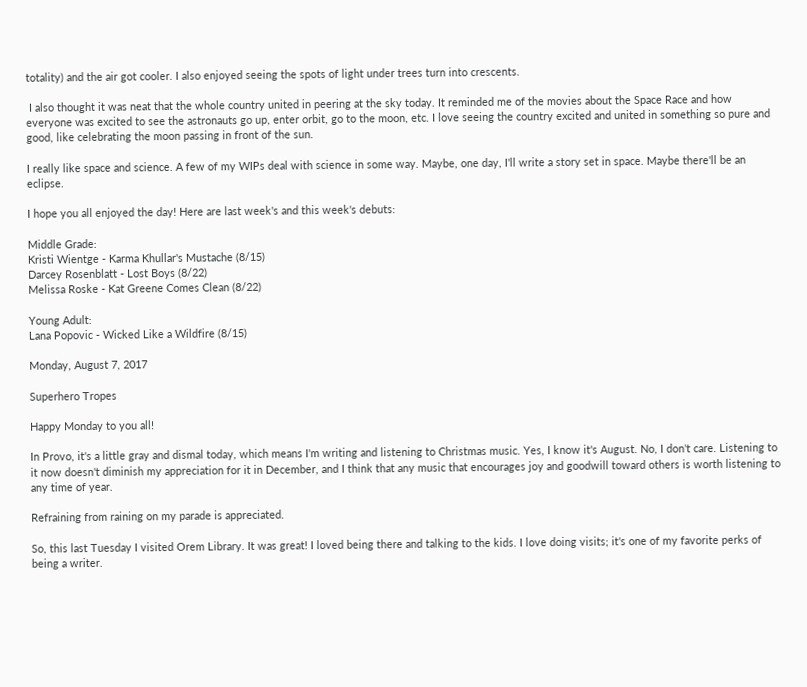totality) and the air got cooler. I also enjoyed seeing the spots of light under trees turn into crescents.

 I also thought it was neat that the whole country united in peering at the sky today. It reminded me of the movies about the Space Race and how everyone was excited to see the astronauts go up, enter orbit, go to the moon, etc. I love seeing the country excited and united in something so pure and good, like celebrating the moon passing in front of the sun.

I really like space and science. A few of my WIPs deal with science in some way. Maybe, one day, I'll write a story set in space. Maybe there'll be an eclipse.

I hope you all enjoyed the day! Here are last week's and this week's debuts:

Middle Grade:
Kristi Wientge - Karma Khullar's Mustache (8/15)
Darcey Rosenblatt - Lost Boys (8/22)
Melissa Roske - Kat Greene Comes Clean (8/22)

Young Adult:
Lana Popovic - Wicked Like a Wildfire (8/15)

Monday, August 7, 2017

Superhero Tropes

Happy Monday to you all!

In Provo, it's a little gray and dismal today, which means I'm writing and listening to Christmas music. Yes, I know it's August. No, I don't care. Listening to it now doesn't diminish my appreciation for it in December, and I think that any music that encourages joy and goodwill toward others is worth listening to any time of year.

Refraining from raining on my parade is appreciated.

So, this last Tuesday I visited Orem Library. It was great! I loved being there and talking to the kids. I love doing visits; it's one of my favorite perks of being a writer.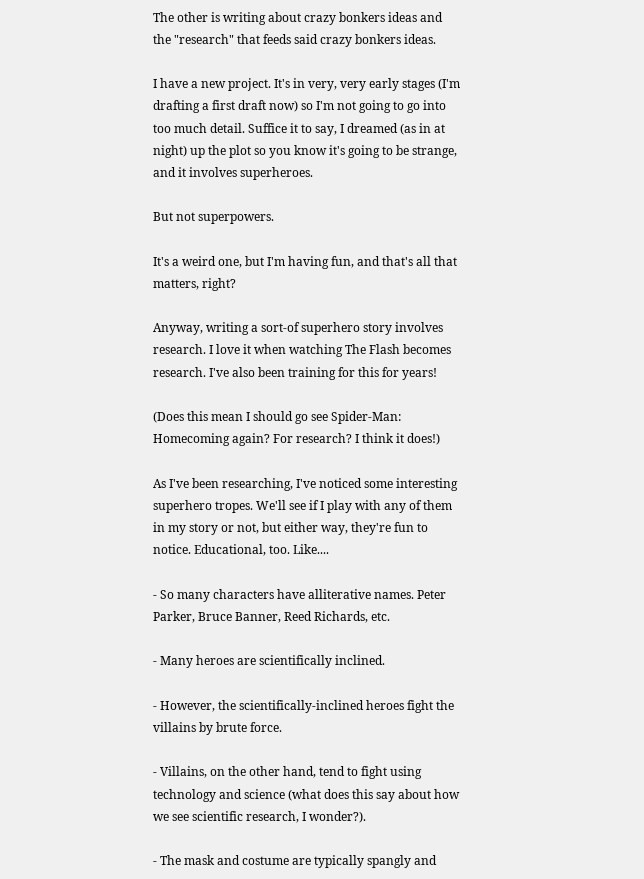The other is writing about crazy bonkers ideas and the "research" that feeds said crazy bonkers ideas.

I have a new project. It's in very, very early stages (I'm drafting a first draft now) so I'm not going to go into too much detail. Suffice it to say, I dreamed (as in at night) up the plot so you know it's going to be strange, and it involves superheroes.

But not superpowers.

It's a weird one, but I'm having fun, and that's all that matters, right?

Anyway, writing a sort-of superhero story involves research. I love it when watching The Flash becomes research. I've also been training for this for years!

(Does this mean I should go see Spider-Man: Homecoming again? For research? I think it does!)

As I've been researching, I've noticed some interesting superhero tropes. We'll see if I play with any of them in my story or not, but either way, they're fun to notice. Educational, too. Like....

- So many characters have alliterative names. Peter Parker, Bruce Banner, Reed Richards, etc.

- Many heroes are scientifically inclined.

- However, the scientifically-inclined heroes fight the villains by brute force.

- Villains, on the other hand, tend to fight using technology and science (what does this say about how we see scientific research, I wonder?).

- The mask and costume are typically spangly and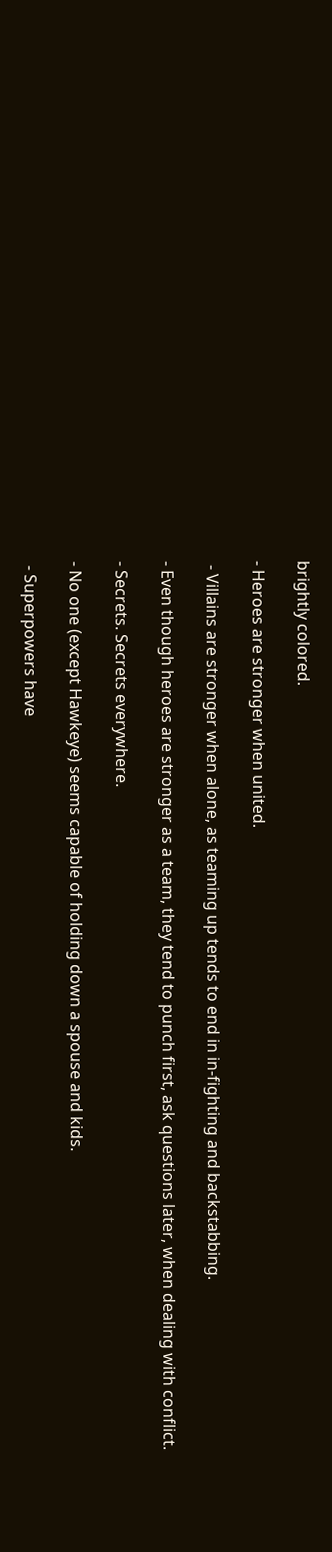brightly colored.

- Heroes are stronger when united.

 - Villains are stronger when alone, as teaming up tends to end in in-fighting and backstabbing.

- Even though heroes are stronger as a team, they tend to punch first, ask questions later, when dealing with conflict.

- Secrets. Secrets everywhere.

- No one (except Hawkeye) seems capable of holding down a spouse and kids.

 - Superpowers have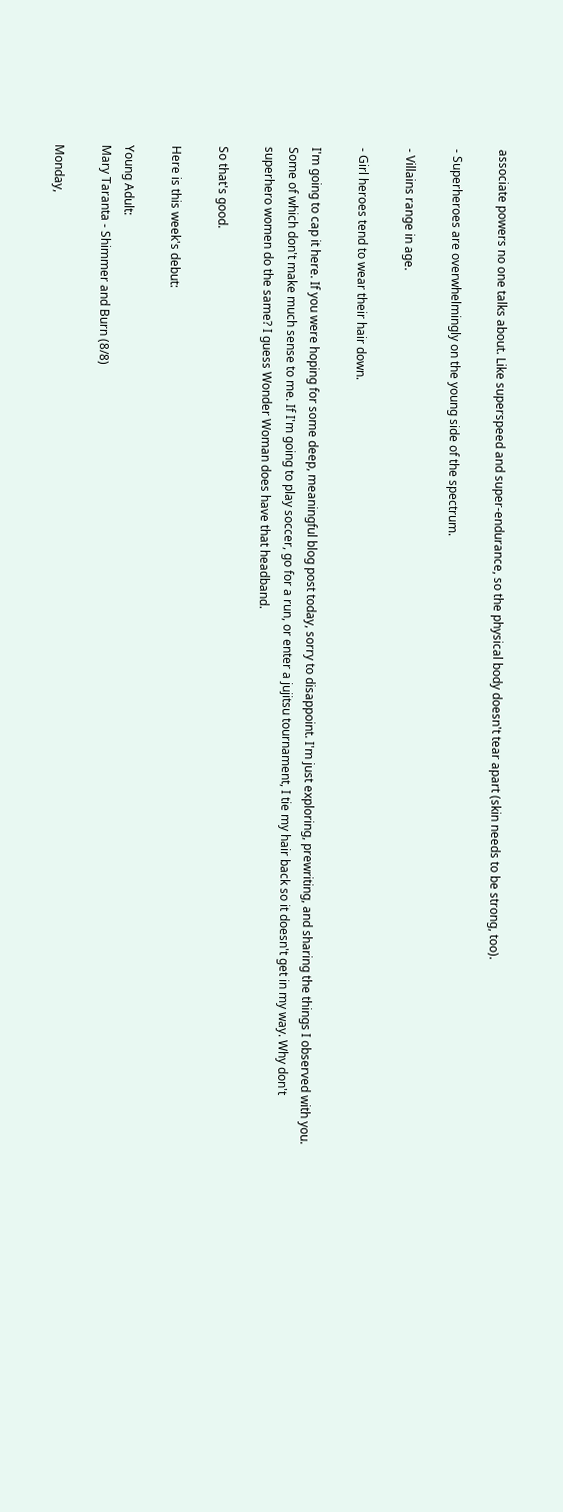associate powers no one talks about. Like superspeed and super-endurance, so the physical body doesn't tear apart (skin needs to be strong, too).

- Superheroes are overwhelmingly on the young side of the spectrum.

- Villains range in age.

- Girl heroes tend to wear their hair down.

I'm going to cap it here. If you were hoping for some deep, meaningful blog post today, sorry to disappoint. I'm just exploring, prewriting, and sharing the things I observed with you. Some of which don't make much sense to me. If I'm going to play soccer, go for a run, or enter a jujitsu tournament, I tie my hair back so it doesn't get in my way. Why don't superhero women do the same? I guess Wonder Woman does have that headband.

So that's good.

Here is this week's debut:

Young Adult:
Mary Taranta - Shimmer and Burn (8/8)

Monday,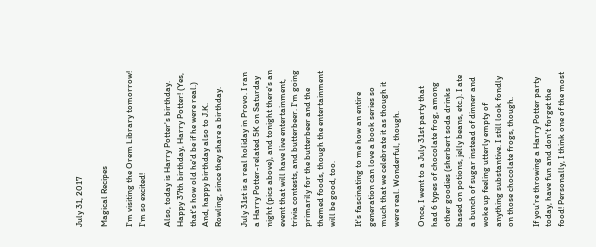July 31, 2017

Magical Recipes

I'm visiting the Orem Library tomorrow! I'm so excited!

Also, today is Harry Potter's birthday. Happy 37th birthday, Harry Potter! (Yes, that's how old he'd be if he were real.) And, happy birthday also to J.K. Rowling, since they share a birthday.

July 31st is a real holiday in Provo. I ran a Harry Potter-related 5K on Saturday night (pics above), and tonight there's an event that will have live entertainment, trivia contests, and butterbeer. I'm going primarily for the butterbeer and the themed foods, though the entertainment will be good, too.

It's fascinating to me how an entire generation can love a book series so much that we celebrate it as though it were real. Wonderful, though.

Once, I went to a July 31st party that had 6 types of chocolate frog, among other goodies (sherbert soda drinks based on potions, jelly beans, etc.). I ate a bunch of sugar instead of dinner and woke up feeling utterly empty of anything substantive. I still look fondly on those chocolate frogs, though.

If you're throwing a Harry Potter party today, have fun and don't forget the food! Personally, I think one of the most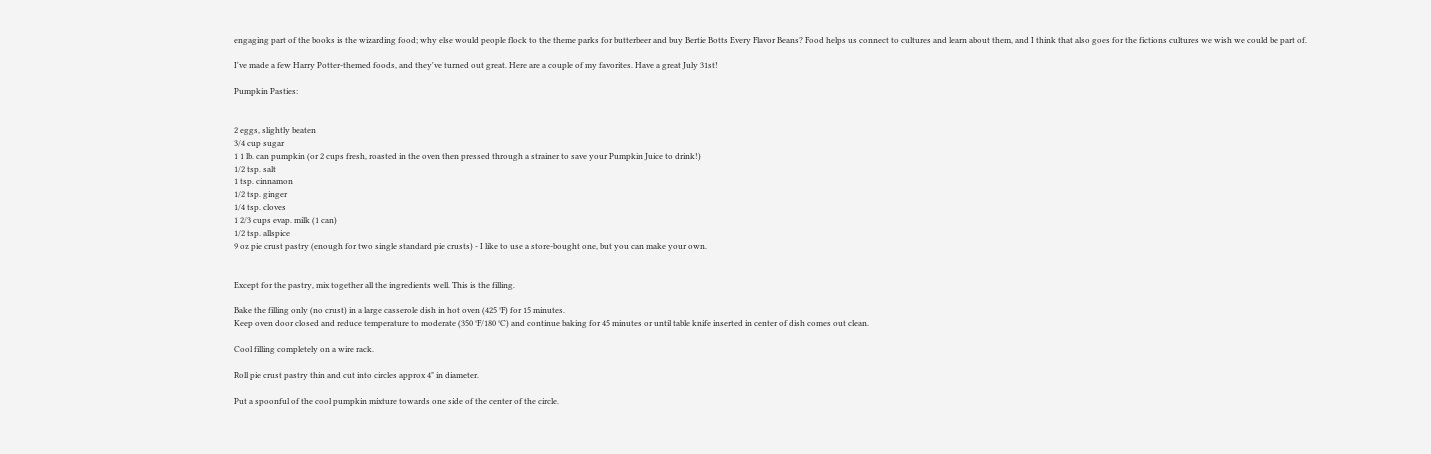engaging part of the books is the wizarding food; why else would people flock to the theme parks for butterbeer and buy Bertie Botts Every Flavor Beans? Food helps us connect to cultures and learn about them, and I think that also goes for the fictions cultures we wish we could be part of.

I've made a few Harry Potter-themed foods, and they've turned out great. Here are a couple of my favorites. Have a great July 31st!

Pumpkin Pasties:


2 eggs, slightly beaten
3/4 cup sugar
1 1 lb. can pumpkin (or 2 cups fresh, roasted in the oven then pressed through a strainer to save your Pumpkin Juice to drink!)
1/2 tsp. salt
1 tsp. cinnamon
1/2 tsp. ginger
1/4 tsp. cloves
1 2/3 cups evap. milk (1 can)
1/2 tsp. allspice
9 oz pie crust pastry (enough for two single standard pie crusts) - I like to use a store-bought one, but you can make your own.


Except for the pastry, mix together all the ingredients well. This is the filling.

Bake the filling only (no crust) in a large casserole dish in hot oven (425 °F) for 15 minutes.
Keep oven door closed and reduce temperature to moderate (350 °F/180 °C) and continue baking for 45 minutes or until table knife inserted in center of dish comes out clean.

Cool filling completely on a wire rack.

Roll pie crust pastry thin and cut into circles approx 4" in diameter.

Put a spoonful of the cool pumpkin mixture towards one side of the center of the circle.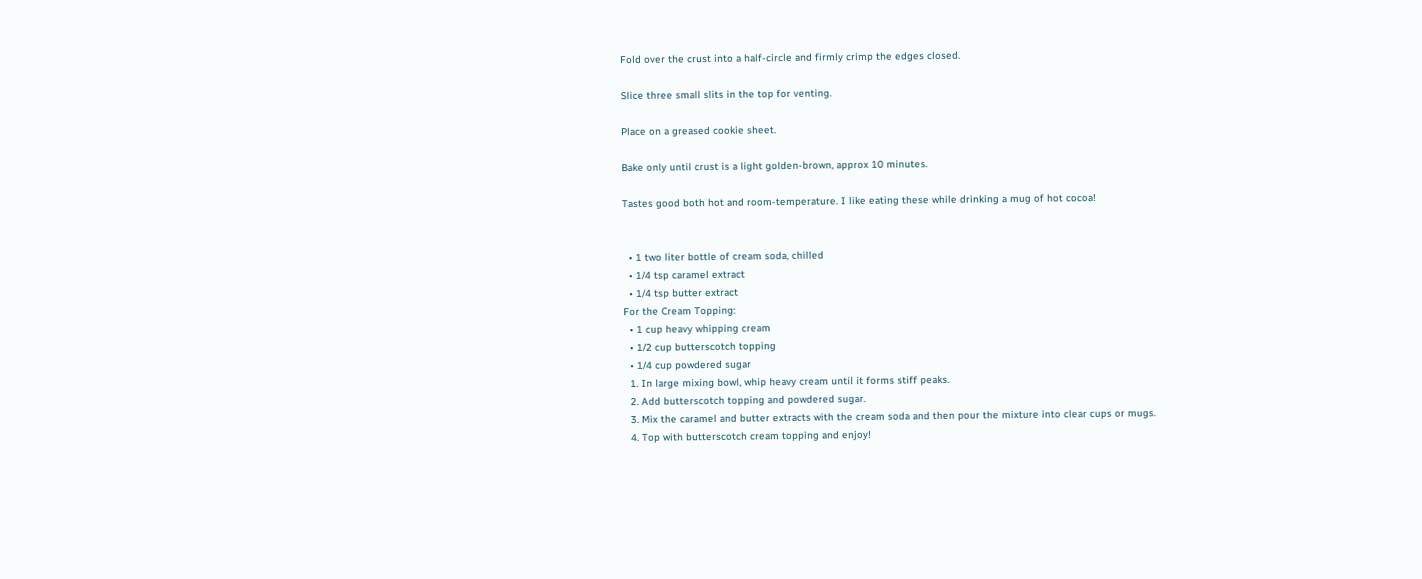Fold over the crust into a half-circle and firmly crimp the edges closed.

Slice three small slits in the top for venting.

Place on a greased cookie sheet.

Bake only until crust is a light golden-brown, approx 10 minutes.

Tastes good both hot and room-temperature. I like eating these while drinking a mug of hot cocoa!


  • 1 two liter bottle of cream soda, chilled
  • 1/4 tsp caramel extract
  • 1/4 tsp butter extract
For the Cream Topping:
  • 1 cup heavy whipping cream
  • 1/2 cup butterscotch topping
  • 1/4 cup powdered sugar
  1. In large mixing bowl, whip heavy cream until it forms stiff peaks.
  2. Add butterscotch topping and powdered sugar.
  3. Mix the caramel and butter extracts with the cream soda and then pour the mixture into clear cups or mugs.
  4. Top with butterscotch cream topping and enjoy!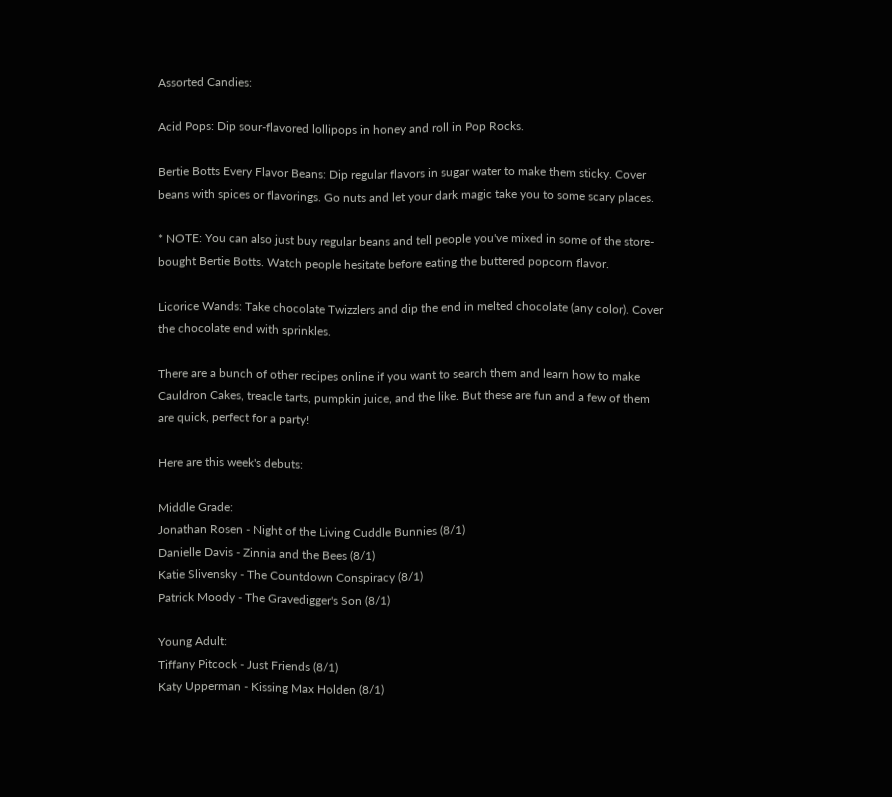Assorted Candies:

Acid Pops: Dip sour-flavored lollipops in honey and roll in Pop Rocks.

Bertie Botts Every Flavor Beans: Dip regular flavors in sugar water to make them sticky. Cover beans with spices or flavorings. Go nuts and let your dark magic take you to some scary places.

* NOTE: You can also just buy regular beans and tell people you've mixed in some of the store-bought Bertie Botts. Watch people hesitate before eating the buttered popcorn flavor.

Licorice Wands: Take chocolate Twizzlers and dip the end in melted chocolate (any color). Cover the chocolate end with sprinkles.

There are a bunch of other recipes online if you want to search them and learn how to make Cauldron Cakes, treacle tarts, pumpkin juice, and the like. But these are fun and a few of them are quick, perfect for a party!

Here are this week's debuts:

Middle Grade:
Jonathan Rosen - Night of the Living Cuddle Bunnies (8/1)
Danielle Davis - Zinnia and the Bees (8/1)
Katie Slivensky - The Countdown Conspiracy (8/1)
Patrick Moody - The Gravedigger's Son (8/1)

Young Adult:
Tiffany Pitcock - Just Friends (8/1)
Katy Upperman - Kissing Max Holden (8/1)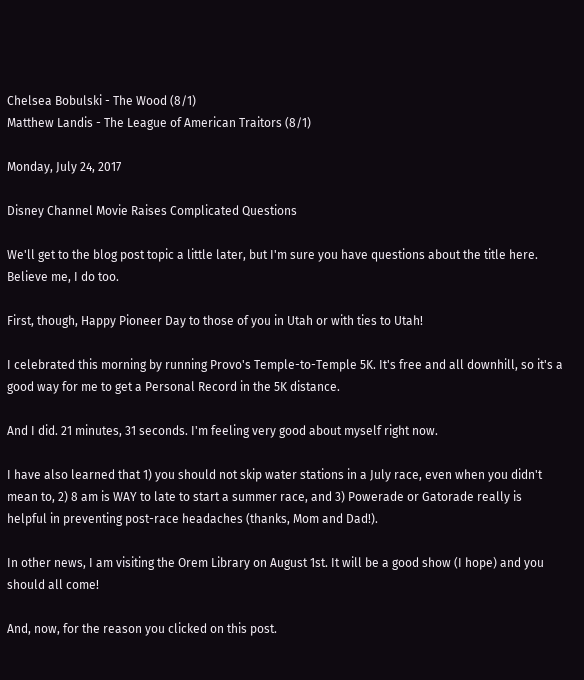Chelsea Bobulski - The Wood (8/1)
Matthew Landis - The League of American Traitors (8/1)

Monday, July 24, 2017

Disney Channel Movie Raises Complicated Questions

We'll get to the blog post topic a little later, but I'm sure you have questions about the title here. Believe me, I do too.

First, though, Happy Pioneer Day to those of you in Utah or with ties to Utah!

I celebrated this morning by running Provo's Temple-to-Temple 5K. It's free and all downhill, so it's a good way for me to get a Personal Record in the 5K distance.

And I did. 21 minutes, 31 seconds. I'm feeling very good about myself right now.

I have also learned that 1) you should not skip water stations in a July race, even when you didn't mean to, 2) 8 am is WAY to late to start a summer race, and 3) Powerade or Gatorade really is helpful in preventing post-race headaches (thanks, Mom and Dad!).

In other news, I am visiting the Orem Library on August 1st. It will be a good show (I hope) and you should all come!

And, now, for the reason you clicked on this post.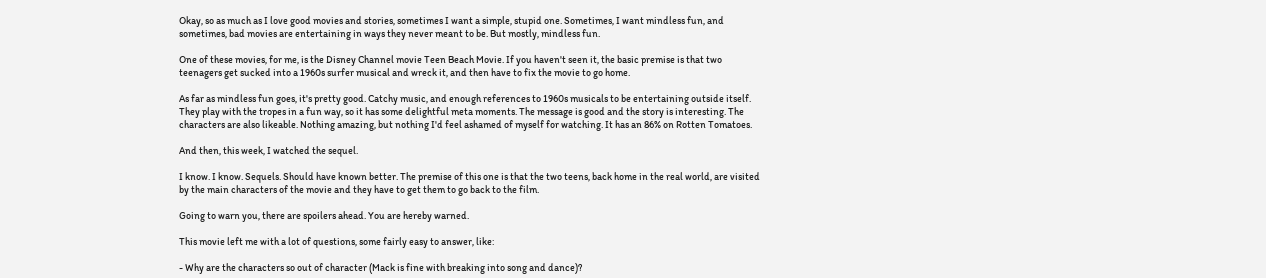Okay, so as much as I love good movies and stories, sometimes I want a simple, stupid one. Sometimes, I want mindless fun, and sometimes, bad movies are entertaining in ways they never meant to be. But mostly, mindless fun.

One of these movies, for me, is the Disney Channel movie Teen Beach Movie. If you haven't seen it, the basic premise is that two teenagers get sucked into a 1960s surfer musical and wreck it, and then have to fix the movie to go home.

As far as mindless fun goes, it's pretty good. Catchy music, and enough references to 1960s musicals to be entertaining outside itself. They play with the tropes in a fun way, so it has some delightful meta moments. The message is good and the story is interesting. The characters are also likeable. Nothing amazing, but nothing I'd feel ashamed of myself for watching. It has an 86% on Rotten Tomatoes.

And then, this week, I watched the sequel.

I know. I know. Sequels. Should have known better. The premise of this one is that the two teens, back home in the real world, are visited by the main characters of the movie and they have to get them to go back to the film.

Going to warn you, there are spoilers ahead. You are hereby warned.

This movie left me with a lot of questions, some fairly easy to answer, like:

- Why are the characters so out of character (Mack is fine with breaking into song and dance)?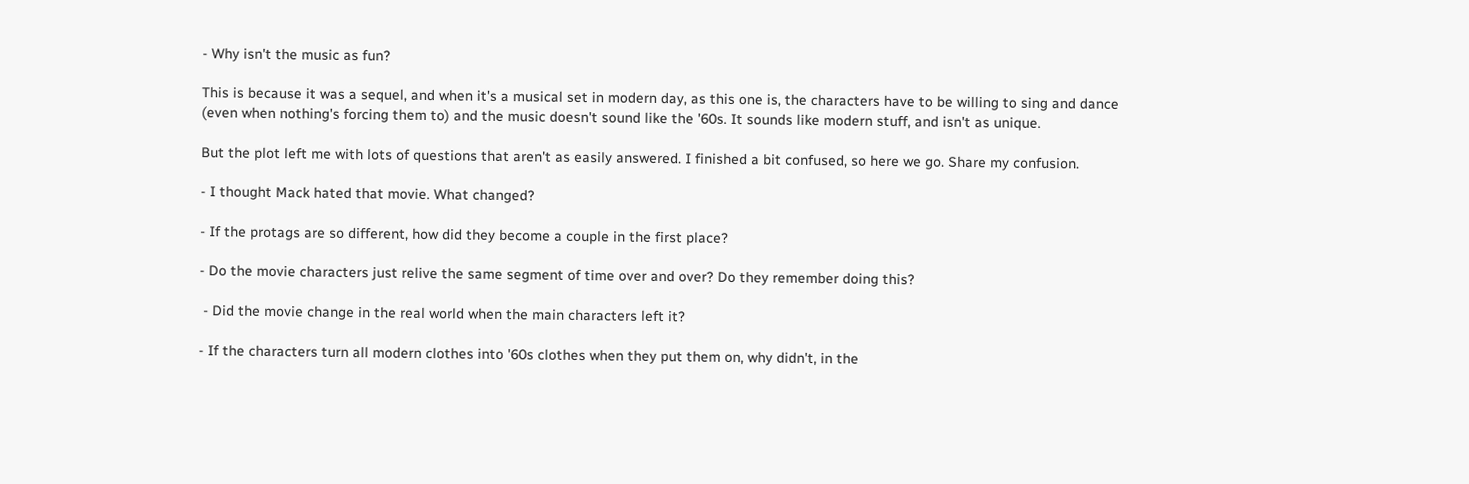- Why isn't the music as fun?

This is because it was a sequel, and when it's a musical set in modern day, as this one is, the characters have to be willing to sing and dance (even when nothing's forcing them to) and the music doesn't sound like the '60s. It sounds like modern stuff, and isn't as unique.

But the plot left me with lots of questions that aren't as easily answered. I finished a bit confused, so here we go. Share my confusion.

- I thought Mack hated that movie. What changed?

- If the protags are so different, how did they become a couple in the first place?

- Do the movie characters just relive the same segment of time over and over? Do they remember doing this?

 - Did the movie change in the real world when the main characters left it?

- If the characters turn all modern clothes into '60s clothes when they put them on, why didn't, in the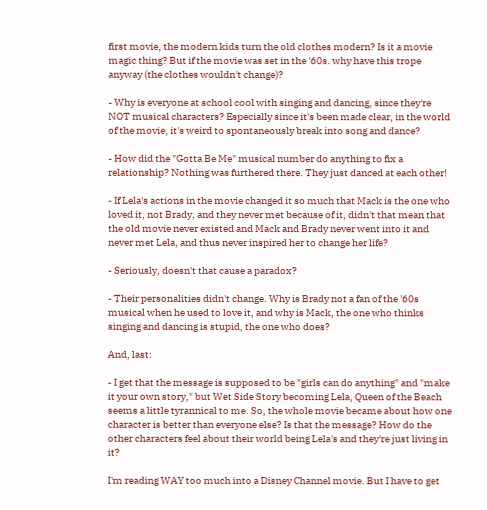first movie, the modern kids turn the old clothes modern? Is it a movie magic thing? But if the movie was set in the '60s. why have this trope anyway (the clothes wouldn't change)?

- Why is everyone at school cool with singing and dancing, since they're NOT musical characters? Especially since it's been made clear, in the world of the movie, it's weird to spontaneously break into song and dance?

- How did the "Gotta Be Me" musical number do anything to fix a relationship? Nothing was furthered there. They just danced at each other!

- If Lela's actions in the movie changed it so much that Mack is the one who loved it, not Brady, and they never met because of it, didn't that mean that the old movie never existed and Mack and Brady never went into it and never met Lela, and thus never inspired her to change her life?

- Seriously, doesn't that cause a paradox?

- Their personalities didn't change. Why is Brady not a fan of the '60s musical when he used to love it, and why is Mack, the one who thinks singing and dancing is stupid, the one who does?

And, last:

- I get that the message is supposed to be "girls can do anything" and "make it your own story," but Wet Side Story becoming Lela, Queen of the Beach seems a little tyrannical to me. So, the whole movie became about how one character is better than everyone else? Is that the message? How do the other characters feel about their world being Lela's and they're just living in it?

I'm reading WAY too much into a Disney Channel movie. But I have to get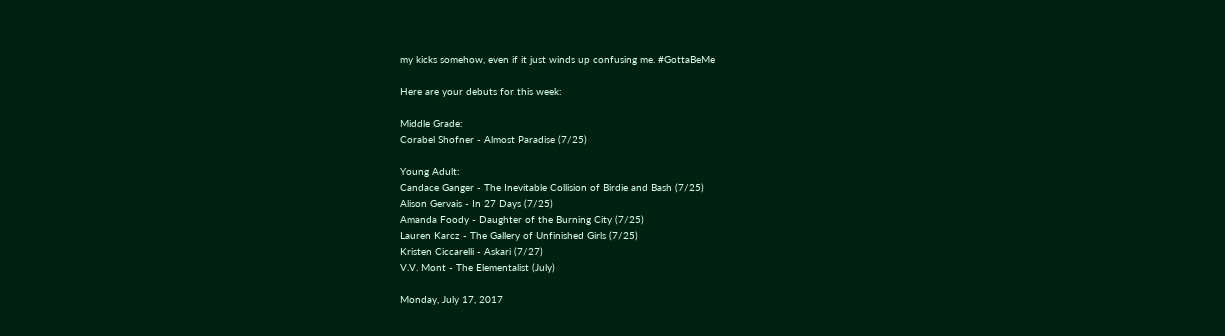my kicks somehow, even if it just winds up confusing me. #GottaBeMe

Here are your debuts for this week:

Middle Grade:
Corabel Shofner - Almost Paradise (7/25)

Young Adult:
Candace Ganger - The Inevitable Collision of Birdie and Bash (7/25)
Alison Gervais - In 27 Days (7/25)
Amanda Foody - Daughter of the Burning City (7/25)
Lauren Karcz - The Gallery of Unfinished Girls (7/25)
Kristen Ciccarelli - Askari (7/27)
V.V. Mont - The Elementalist (July)

Monday, July 17, 2017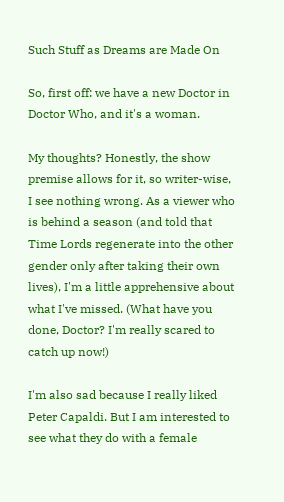Such Stuff as Dreams are Made On

So, first off: we have a new Doctor in Doctor Who, and it's a woman.

My thoughts? Honestly, the show premise allows for it, so writer-wise, I see nothing wrong. As a viewer who is behind a season (and told that Time Lords regenerate into the other gender only after taking their own lives), I'm a little apprehensive about what I've missed. (What have you done, Doctor? I'm really scared to catch up now!)

I'm also sad because I really liked Peter Capaldi. But I am interested to see what they do with a female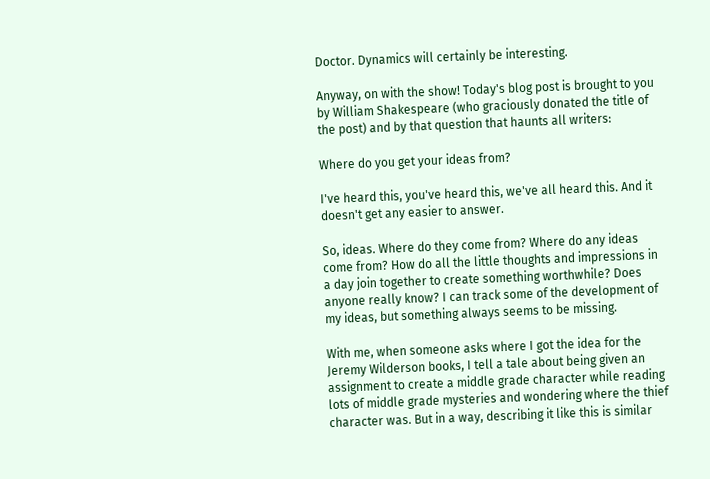Doctor. Dynamics will certainly be interesting.

Anyway, on with the show! Today's blog post is brought to you by William Shakespeare (who graciously donated the title of the post) and by that question that haunts all writers:

Where do you get your ideas from?

I've heard this, you've heard this, we've all heard this. And it doesn't get any easier to answer.

So, ideas. Where do they come from? Where do any ideas come from? How do all the little thoughts and impressions in a day join together to create something worthwhile? Does anyone really know? I can track some of the development of my ideas, but something always seems to be missing.

With me, when someone asks where I got the idea for the Jeremy Wilderson books, I tell a tale about being given an assignment to create a middle grade character while reading lots of middle grade mysteries and wondering where the thief character was. But in a way, describing it like this is similar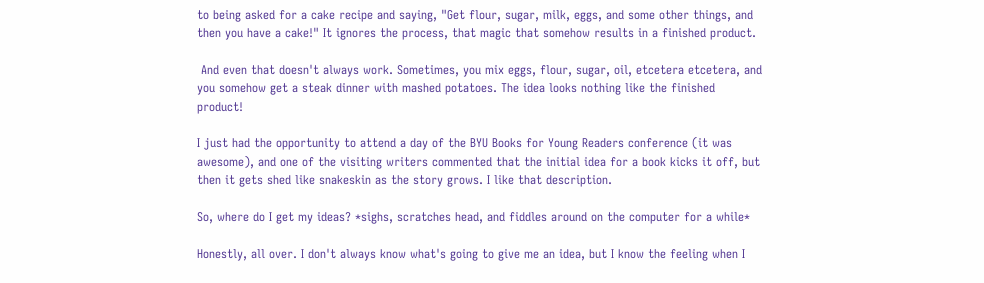to being asked for a cake recipe and saying, "Get flour, sugar, milk, eggs, and some other things, and then you have a cake!" It ignores the process, that magic that somehow results in a finished product.

 And even that doesn't always work. Sometimes, you mix eggs, flour, sugar, oil, etcetera etcetera, and you somehow get a steak dinner with mashed potatoes. The idea looks nothing like the finished product!

I just had the opportunity to attend a day of the BYU Books for Young Readers conference (it was awesome), and one of the visiting writers commented that the initial idea for a book kicks it off, but then it gets shed like snakeskin as the story grows. I like that description.

So, where do I get my ideas? *sighs, scratches head, and fiddles around on the computer for a while*

Honestly, all over. I don't always know what's going to give me an idea, but I know the feeling when I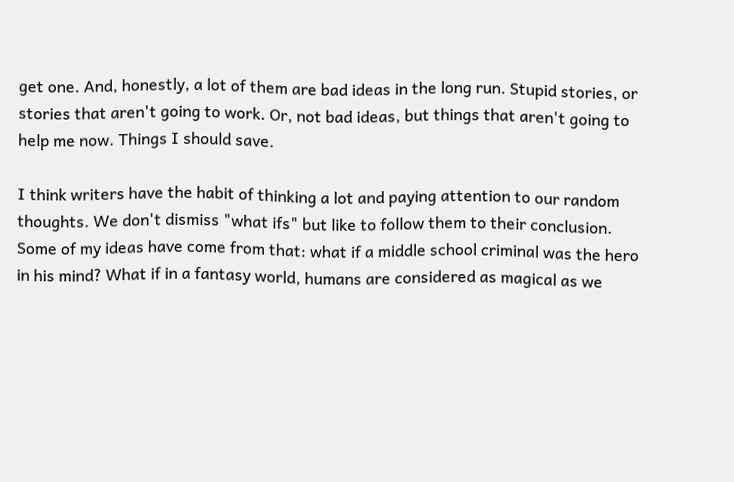get one. And, honestly, a lot of them are bad ideas in the long run. Stupid stories, or stories that aren't going to work. Or, not bad ideas, but things that aren't going to help me now. Things I should save.

I think writers have the habit of thinking a lot and paying attention to our random thoughts. We don't dismiss "what ifs" but like to follow them to their conclusion. Some of my ideas have come from that: what if a middle school criminal was the hero in his mind? What if in a fantasy world, humans are considered as magical as we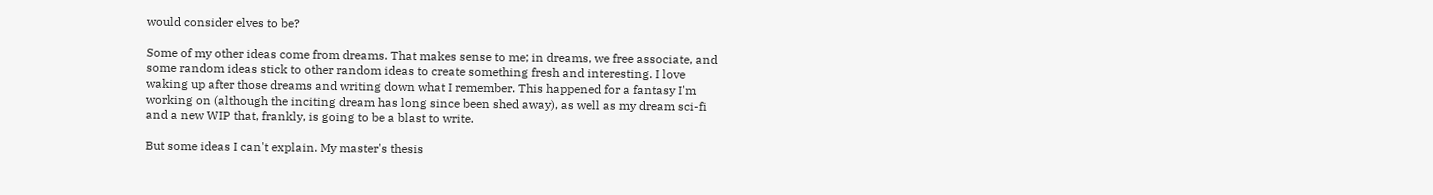would consider elves to be?

Some of my other ideas come from dreams. That makes sense to me; in dreams, we free associate, and some random ideas stick to other random ideas to create something fresh and interesting. I love waking up after those dreams and writing down what I remember. This happened for a fantasy I'm working on (although the inciting dream has long since been shed away), as well as my dream sci-fi and a new WIP that, frankly, is going to be a blast to write.

But some ideas I can't explain. My master's thesis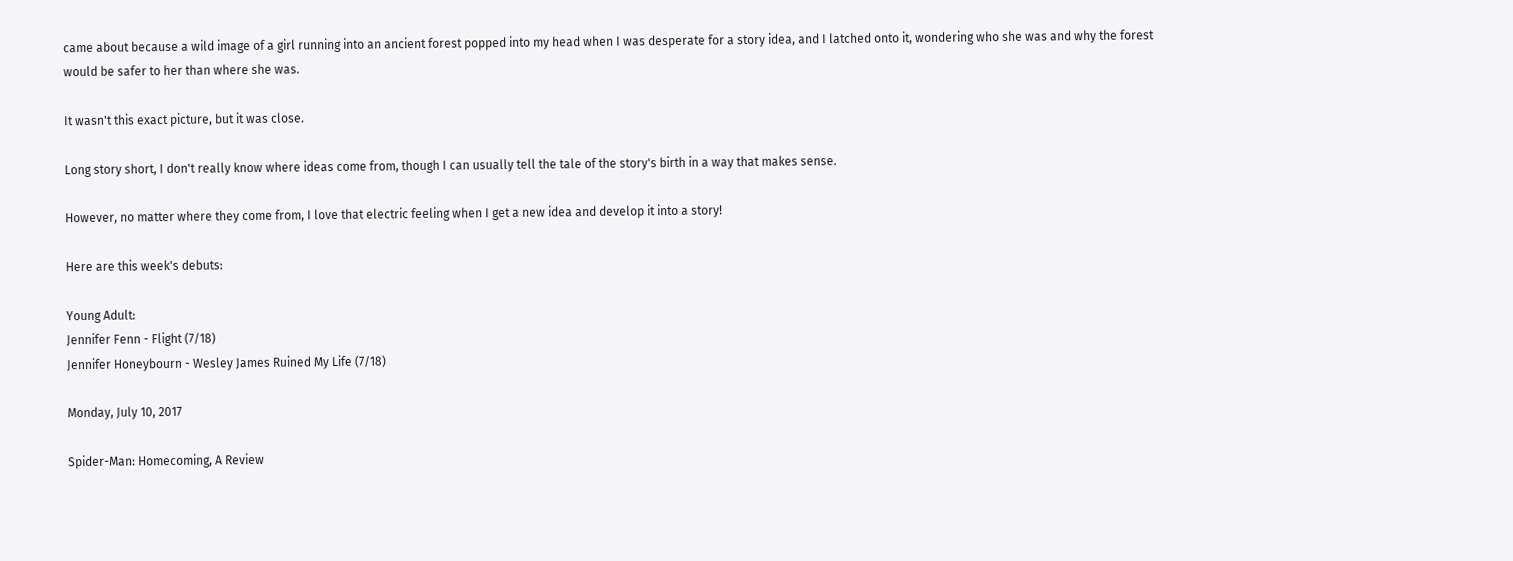came about because a wild image of a girl running into an ancient forest popped into my head when I was desperate for a story idea, and I latched onto it, wondering who she was and why the forest would be safer to her than where she was.

It wasn't this exact picture, but it was close.

Long story short, I don't really know where ideas come from, though I can usually tell the tale of the story's birth in a way that makes sense.

However, no matter where they come from, I love that electric feeling when I get a new idea and develop it into a story!

Here are this week's debuts:

Young Adult:
Jennifer Fenn - Flight (7/18)
Jennifer Honeybourn - Wesley James Ruined My Life (7/18)

Monday, July 10, 2017

Spider-Man: Homecoming, A Review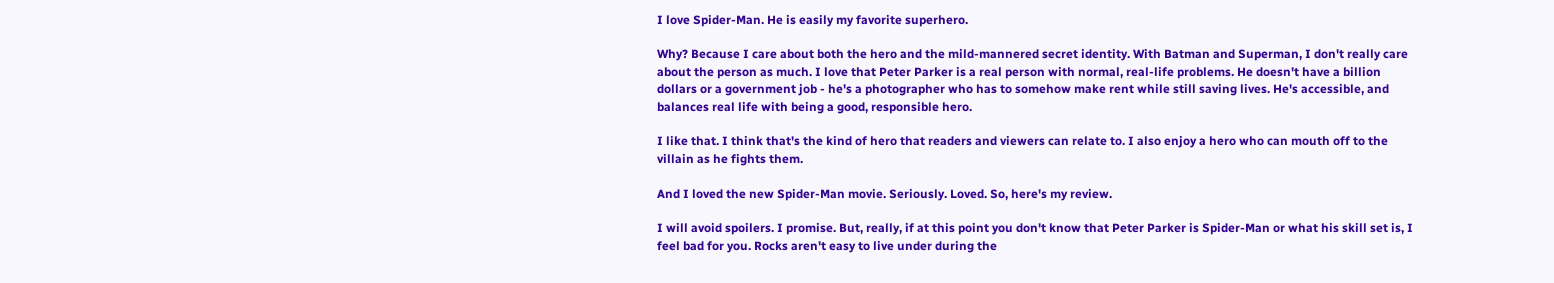I love Spider-Man. He is easily my favorite superhero.

Why? Because I care about both the hero and the mild-mannered secret identity. With Batman and Superman, I don't really care about the person as much. I love that Peter Parker is a real person with normal, real-life problems. He doesn't have a billion dollars or a government job - he's a photographer who has to somehow make rent while still saving lives. He's accessible, and balances real life with being a good, responsible hero.

I like that. I think that's the kind of hero that readers and viewers can relate to. I also enjoy a hero who can mouth off to the villain as he fights them.

And I loved the new Spider-Man movie. Seriously. Loved. So, here's my review.

I will avoid spoilers. I promise. But, really, if at this point you don't know that Peter Parker is Spider-Man or what his skill set is, I feel bad for you. Rocks aren't easy to live under during the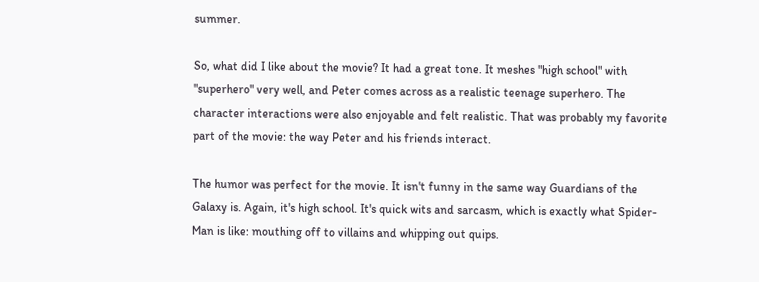summer.

So, what did I like about the movie? It had a great tone. It meshes "high school" with "superhero" very well, and Peter comes across as a realistic teenage superhero. The character interactions were also enjoyable and felt realistic. That was probably my favorite part of the movie: the way Peter and his friends interact.

The humor was perfect for the movie. It isn't funny in the same way Guardians of the Galaxy is. Again, it's high school. It's quick wits and sarcasm, which is exactly what Spider-Man is like: mouthing off to villains and whipping out quips.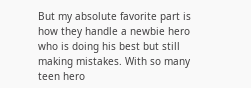But my absolute favorite part is how they handle a newbie hero who is doing his best but still making mistakes. With so many teen hero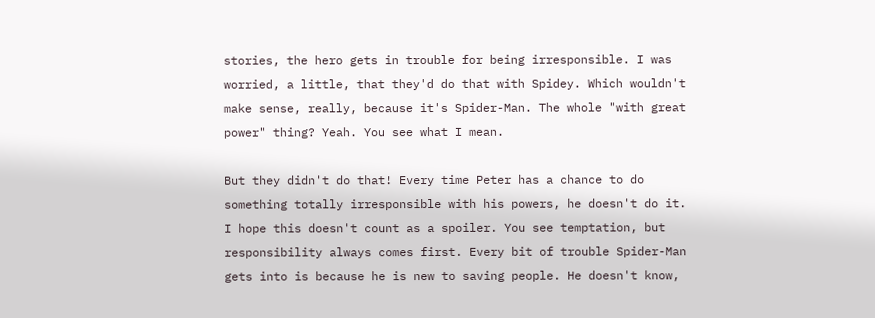stories, the hero gets in trouble for being irresponsible. I was worried, a little, that they'd do that with Spidey. Which wouldn't make sense, really, because it's Spider-Man. The whole "with great power" thing? Yeah. You see what I mean.

But they didn't do that! Every time Peter has a chance to do something totally irresponsible with his powers, he doesn't do it. I hope this doesn't count as a spoiler. You see temptation, but responsibility always comes first. Every bit of trouble Spider-Man gets into is because he is new to saving people. He doesn't know,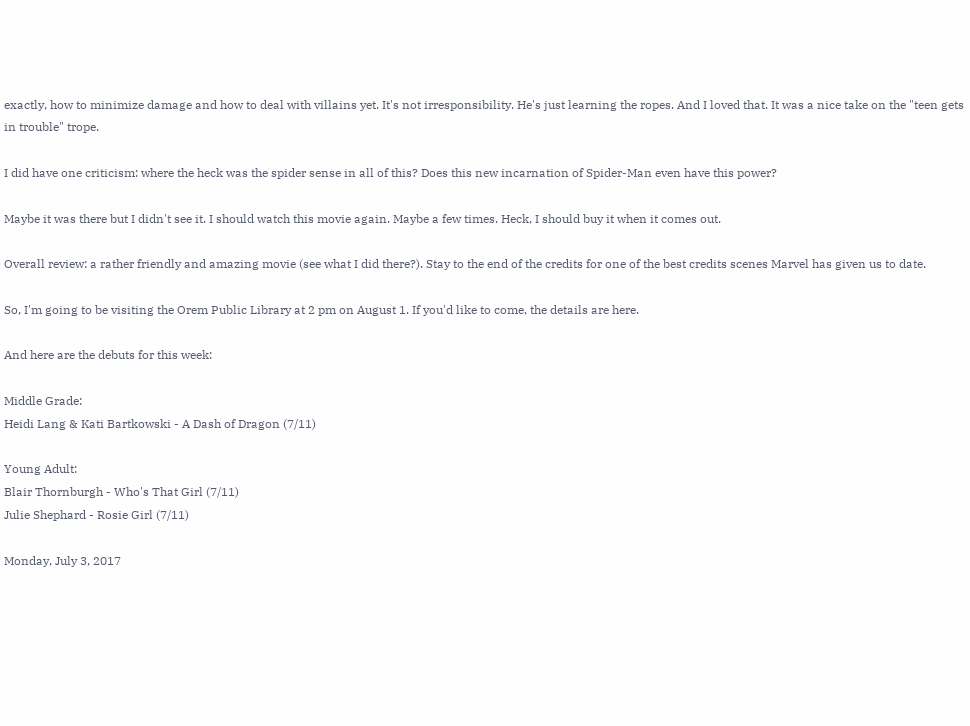exactly, how to minimize damage and how to deal with villains yet. It's not irresponsibility. He's just learning the ropes. And I loved that. It was a nice take on the "teen gets in trouble" trope.

I did have one criticism: where the heck was the spider sense in all of this? Does this new incarnation of Spider-Man even have this power?

Maybe it was there but I didn't see it. I should watch this movie again. Maybe a few times. Heck, I should buy it when it comes out.

Overall review: a rather friendly and amazing movie (see what I did there?). Stay to the end of the credits for one of the best credits scenes Marvel has given us to date.

So, I'm going to be visiting the Orem Public Library at 2 pm on August 1. If you'd like to come, the details are here.

And here are the debuts for this week:

Middle Grade:
Heidi Lang & Kati Bartkowski - A Dash of Dragon (7/11)

Young Adult:
Blair Thornburgh - Who's That Girl (7/11)
Julie Shephard - Rosie Girl (7/11)

Monday, July 3, 2017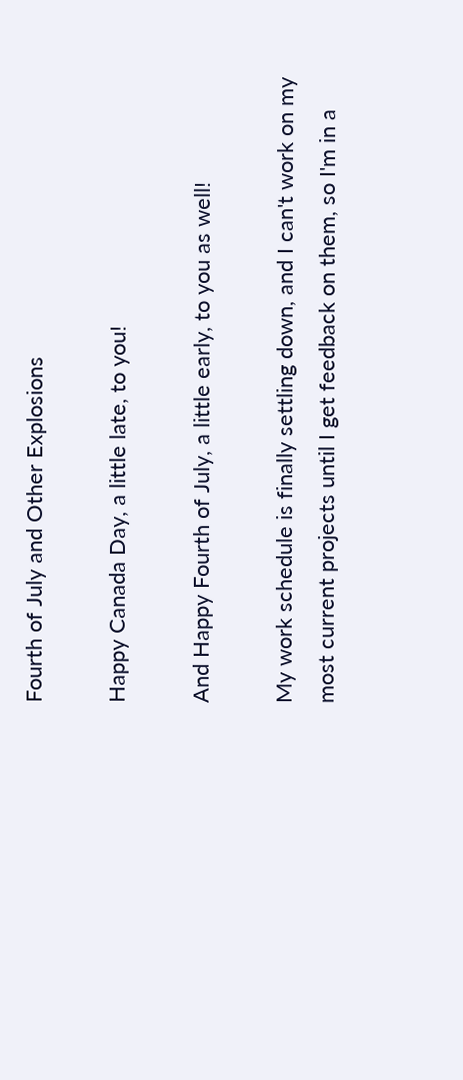Fourth of July and Other Explosions

Happy Canada Day, a little late, to you!

And Happy Fourth of July, a little early, to you as well!

My work schedule is finally settling down, and I can't work on my most current projects until I get feedback on them, so I'm in a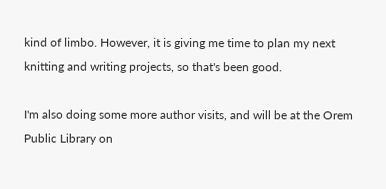kind of limbo. However, it is giving me time to plan my next knitting and writing projects, so that's been good.

I'm also doing some more author visits, and will be at the Orem Public Library on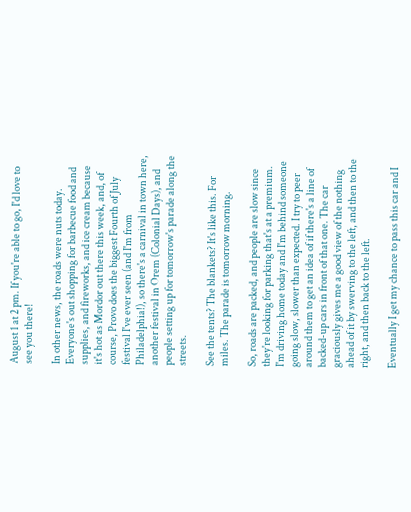August 1 at 2 pm. If you're able to go, I'd love to see you there!

In other news, the roads were nuts today. Everyone's out shopping for barbecue food and supplies, and fireworks, and ice cream because it's hot as Mordor out there this week, and, of course, Provo does the biggest Fourth of July festival I've ever seen (and I'm from Philadelphia!), so there's a carnival in town here, another festival in Orem (Colonial Days), and people setting up for tomorrow's parade along the streets.

See the tents? The blankets? It's like this. For miles. The parade is tomorrow morning.

So, roads are packed, and people are slow since they're looking for parking that's at a premium. I'm driving home today and I'm behind someone going slow, slower than expected. I try to peer around them to get an idea of if there's a line of backed-up cars in front of that one. The car graciously gives me a good view of the nothing ahead of it by swerving to the left, and then to the right, and then back to the left.

Eventually I get my chance to pass this car and I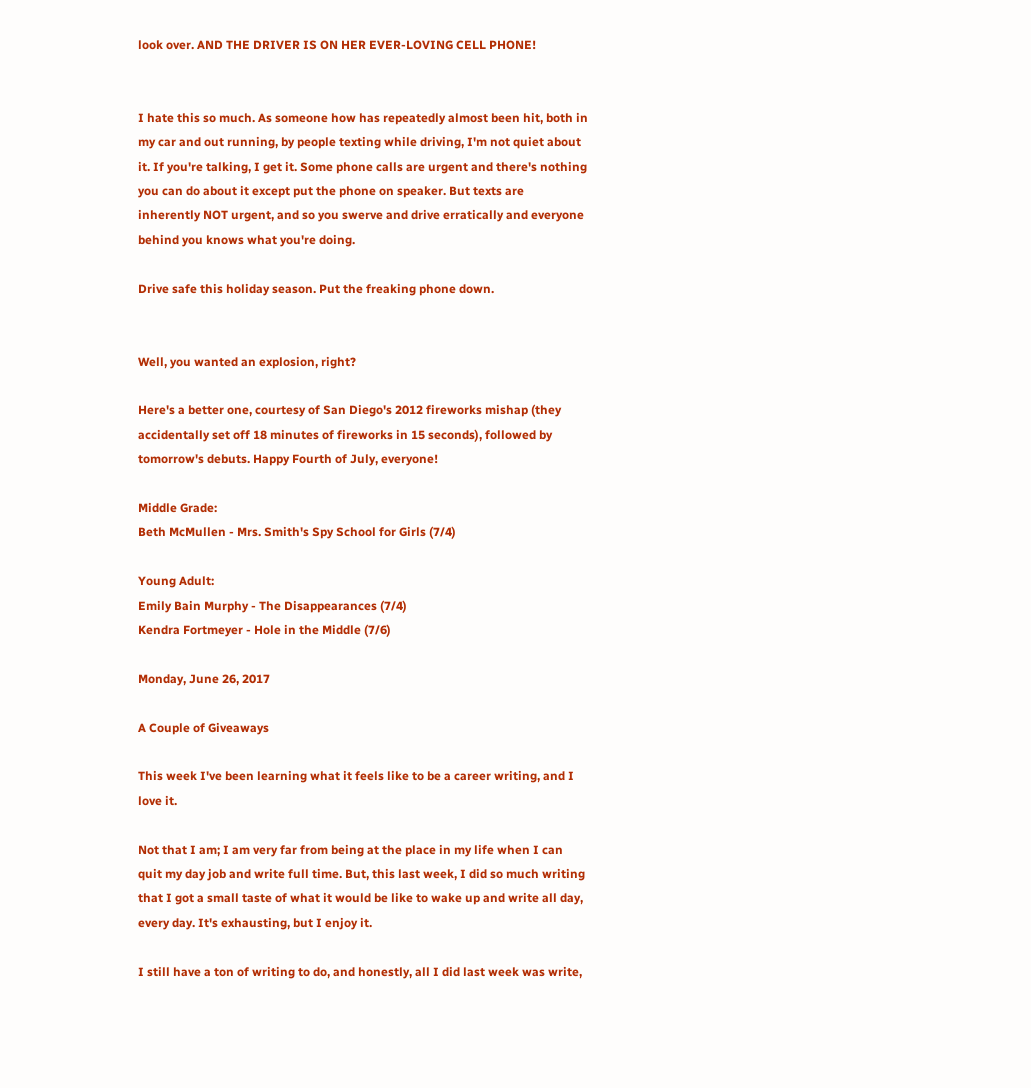look over. AND THE DRIVER IS ON HER EVER-LOVING CELL PHONE!


I hate this so much. As someone how has repeatedly almost been hit, both in my car and out running, by people texting while driving, I'm not quiet about it. If you're talking, I get it. Some phone calls are urgent and there's nothing you can do about it except put the phone on speaker. But texts are inherently NOT urgent, and so you swerve and drive erratically and everyone behind you knows what you're doing.

Drive safe this holiday season. Put the freaking phone down.


Well, you wanted an explosion, right?

Here's a better one, courtesy of San Diego's 2012 fireworks mishap (they accidentally set off 18 minutes of fireworks in 15 seconds), followed by tomorrow's debuts. Happy Fourth of July, everyone!

Middle Grade:
Beth McMullen - Mrs. Smith's Spy School for Girls (7/4)

Young Adult:
Emily Bain Murphy - The Disappearances (7/4)
Kendra Fortmeyer - Hole in the Middle (7/6)

Monday, June 26, 2017

A Couple of Giveaways

This week I've been learning what it feels like to be a career writing, and I love it.

Not that I am; I am very far from being at the place in my life when I can quit my day job and write full time. But, this last week, I did so much writing that I got a small taste of what it would be like to wake up and write all day, every day. It's exhausting, but I enjoy it.

I still have a ton of writing to do, and honestly, all I did last week was write,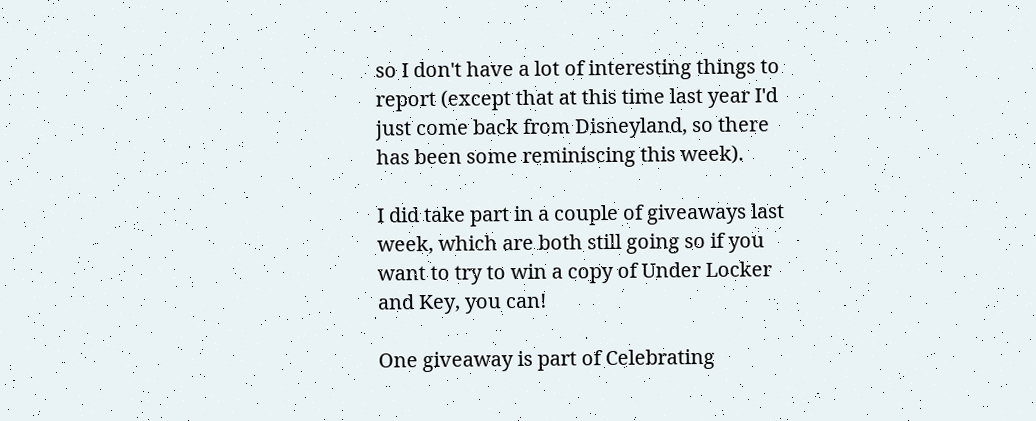so I don't have a lot of interesting things to report (except that at this time last year I'd just come back from Disneyland, so there has been some reminiscing this week).

I did take part in a couple of giveaways last week, which are both still going so if you want to try to win a copy of Under Locker and Key, you can!

One giveaway is part of Celebrating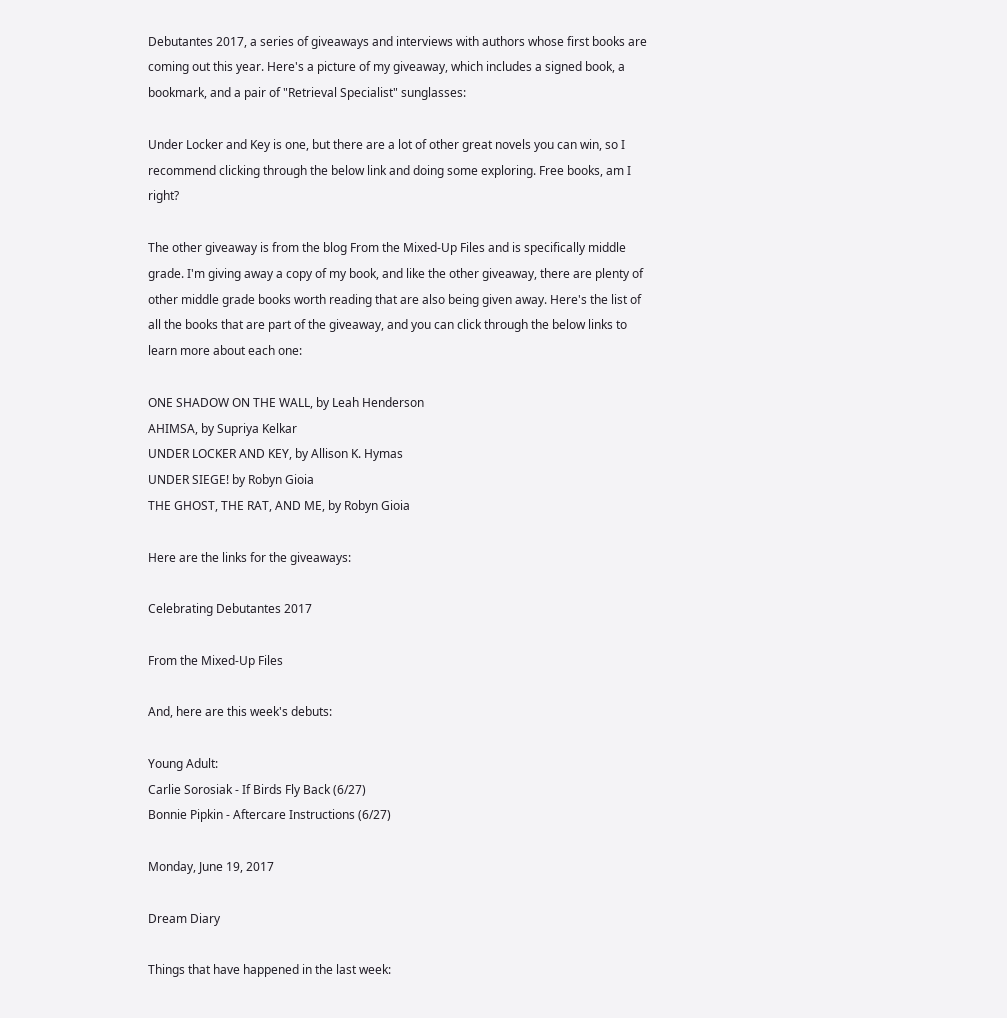Debutantes 2017, a series of giveaways and interviews with authors whose first books are coming out this year. Here's a picture of my giveaway, which includes a signed book, a bookmark, and a pair of "Retrieval Specialist" sunglasses:

Under Locker and Key is one, but there are a lot of other great novels you can win, so I recommend clicking through the below link and doing some exploring. Free books, am I right?

The other giveaway is from the blog From the Mixed-Up Files and is specifically middle grade. I'm giving away a copy of my book, and like the other giveaway, there are plenty of other middle grade books worth reading that are also being given away. Here's the list of all the books that are part of the giveaway, and you can click through the below links to learn more about each one:

ONE SHADOW ON THE WALL, by Leah Henderson
AHIMSA, by Supriya Kelkar
UNDER LOCKER AND KEY, by Allison K. Hymas
UNDER SIEGE! by Robyn Gioia
THE GHOST, THE RAT, AND ME, by Robyn Gioia

Here are the links for the giveaways:

Celebrating Debutantes 2017

From the Mixed-Up Files

And, here are this week's debuts:

Young Adult:
Carlie Sorosiak - If Birds Fly Back (6/27)
Bonnie Pipkin - Aftercare Instructions (6/27)

Monday, June 19, 2017

Dream Diary

Things that have happened in the last week: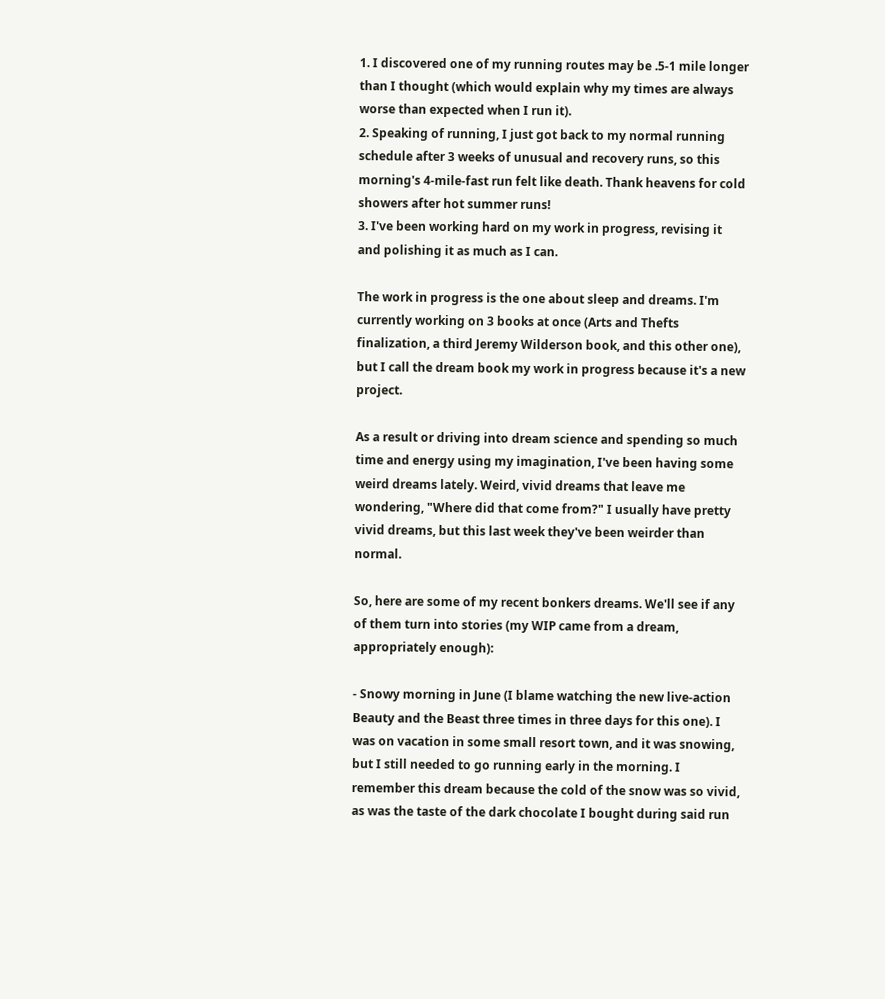1. I discovered one of my running routes may be .5-1 mile longer than I thought (which would explain why my times are always worse than expected when I run it).
2. Speaking of running, I just got back to my normal running schedule after 3 weeks of unusual and recovery runs, so this morning's 4-mile-fast run felt like death. Thank heavens for cold showers after hot summer runs!
3. I've been working hard on my work in progress, revising it and polishing it as much as I can.

The work in progress is the one about sleep and dreams. I'm currently working on 3 books at once (Arts and Thefts finalization, a third Jeremy Wilderson book, and this other one), but I call the dream book my work in progress because it's a new project.

As a result or driving into dream science and spending so much time and energy using my imagination, I've been having some weird dreams lately. Weird, vivid dreams that leave me wondering, "Where did that come from?" I usually have pretty vivid dreams, but this last week they've been weirder than normal.

So, here are some of my recent bonkers dreams. We'll see if any of them turn into stories (my WIP came from a dream, appropriately enough):

- Snowy morning in June (I blame watching the new live-action Beauty and the Beast three times in three days for this one). I was on vacation in some small resort town, and it was snowing, but I still needed to go running early in the morning. I remember this dream because the cold of the snow was so vivid, as was the taste of the dark chocolate I bought during said run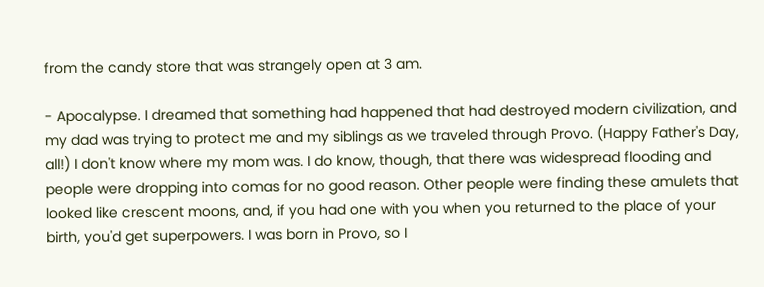from the candy store that was strangely open at 3 am.

- Apocalypse. I dreamed that something had happened that had destroyed modern civilization, and my dad was trying to protect me and my siblings as we traveled through Provo. (Happy Father's Day, all!) I don't know where my mom was. I do know, though, that there was widespread flooding and people were dropping into comas for no good reason. Other people were finding these amulets that looked like crescent moons, and, if you had one with you when you returned to the place of your birth, you'd get superpowers. I was born in Provo, so I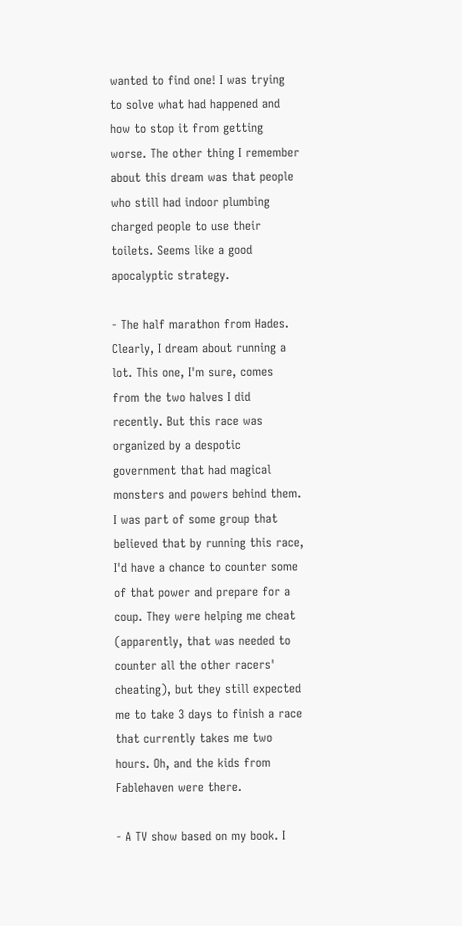wanted to find one! I was trying to solve what had happened and how to stop it from getting worse. The other thing I remember about this dream was that people who still had indoor plumbing charged people to use their toilets. Seems like a good apocalyptic strategy.

- The half marathon from Hades. Clearly, I dream about running a lot. This one, I'm sure, comes from the two halves I did recently. But this race was organized by a despotic government that had magical monsters and powers behind them. I was part of some group that believed that by running this race, I'd have a chance to counter some of that power and prepare for a coup. They were helping me cheat (apparently, that was needed to counter all the other racers' cheating), but they still expected me to take 3 days to finish a race that currently takes me two hours. Oh, and the kids from Fablehaven were there.

- A TV show based on my book. I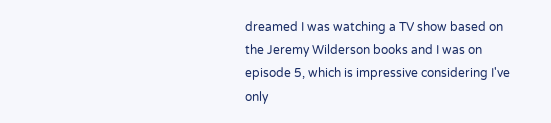dreamed I was watching a TV show based on the Jeremy Wilderson books and I was on episode 5, which is impressive considering I've only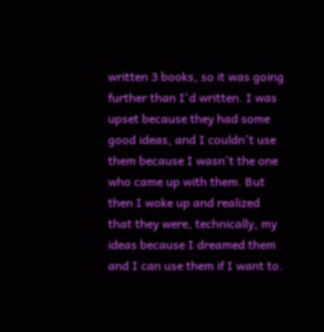written 3 books, so it was going further than I'd written. I was upset because they had some good ideas, and I couldn't use them because I wasn't the one who came up with them. But then I woke up and realized that they were, technically, my ideas because I dreamed them and I can use them if I want to.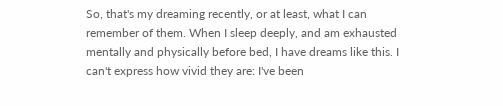So, that's my dreaming recently, or at least, what I can remember of them. When I sleep deeply, and am exhausted mentally and physically before bed, I have dreams like this. I can't express how vivid they are: I've been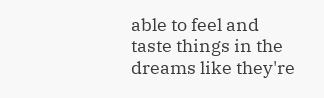able to feel and taste things in the dreams like they're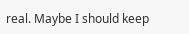real. Maybe I should keep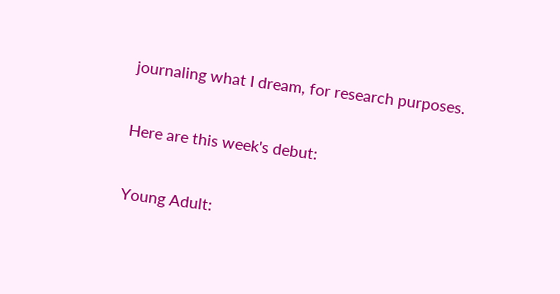journaling what I dream, for research purposes.

Here are this week's debut:

Young Adult: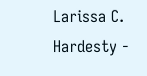Larissa C. Hardesty -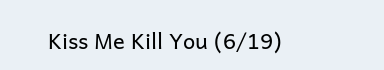Kiss Me Kill You (6/19)